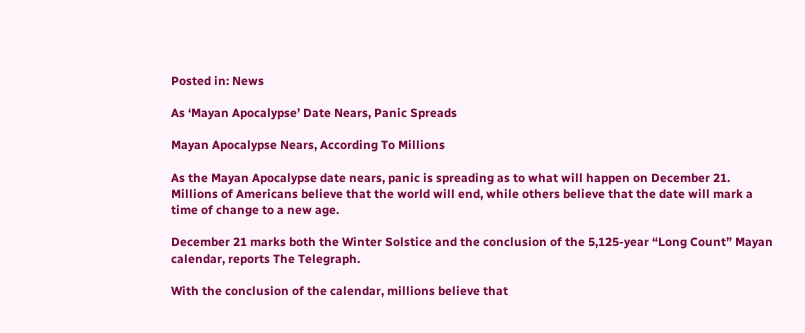Posted in: News

As ‘Mayan Apocalypse’ Date Nears, Panic Spreads

Mayan Apocalypse Nears, According To Millions

As the Mayan Apocalypse date nears, panic is spreading as to what will happen on December 21. Millions of Americans believe that the world will end, while others believe that the date will mark a time of change to a new age.

December 21 marks both the Winter Solstice and the conclusion of the 5,125-year “Long Count” Mayan calendar, reports The Telegraph.

With the conclusion of the calendar, millions believe that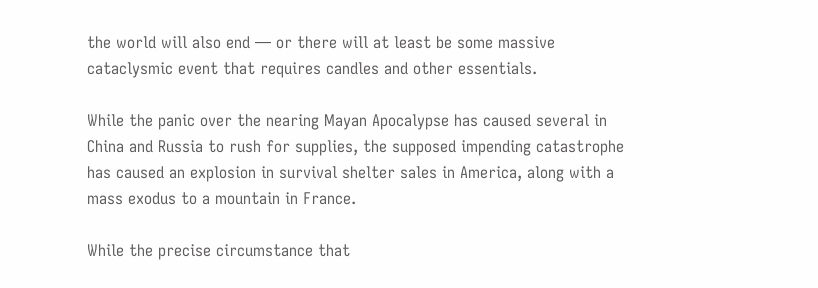the world will also end — or there will at least be some massive cataclysmic event that requires candles and other essentials.

While the panic over the nearing Mayan Apocalypse has caused several in China and Russia to rush for supplies, the supposed impending catastrophe has caused an explosion in survival shelter sales in America, along with a mass exodus to a mountain in France.

While the precise circumstance that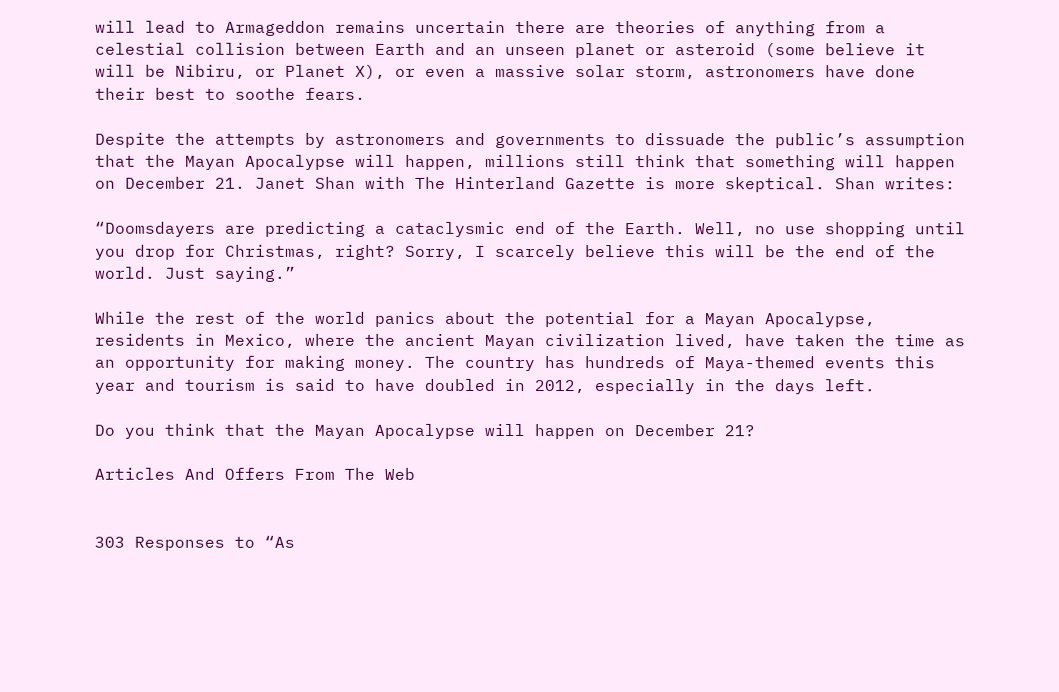will lead to Armageddon remains uncertain there are theories of anything from a celestial collision between Earth and an unseen planet or asteroid (some believe it will be Nibiru, or Planet X), or even a massive solar storm, astronomers have done their best to soothe fears.

Despite the attempts by astronomers and governments to dissuade the public’s assumption that the Mayan Apocalypse will happen, millions still think that something will happen on December 21. Janet Shan with The Hinterland Gazette is more skeptical. Shan writes:

“Doomsdayers are predicting a cataclysmic end of the Earth. Well, no use shopping until you drop for Christmas, right? Sorry, I scarcely believe this will be the end of the world. Just saying.”

While the rest of the world panics about the potential for a Mayan Apocalypse, residents in Mexico, where the ancient Mayan civilization lived, have taken the time as an opportunity for making money. The country has hundreds of Maya-themed events this year and tourism is said to have doubled in 2012, especially in the days left.

Do you think that the Mayan Apocalypse will happen on December 21?

Articles And Offers From The Web


303 Responses to “As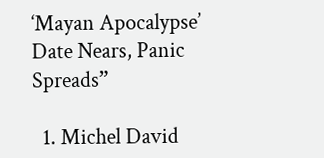‘Mayan Apocalypse’ Date Nears, Panic Spreads”

  1. Michel David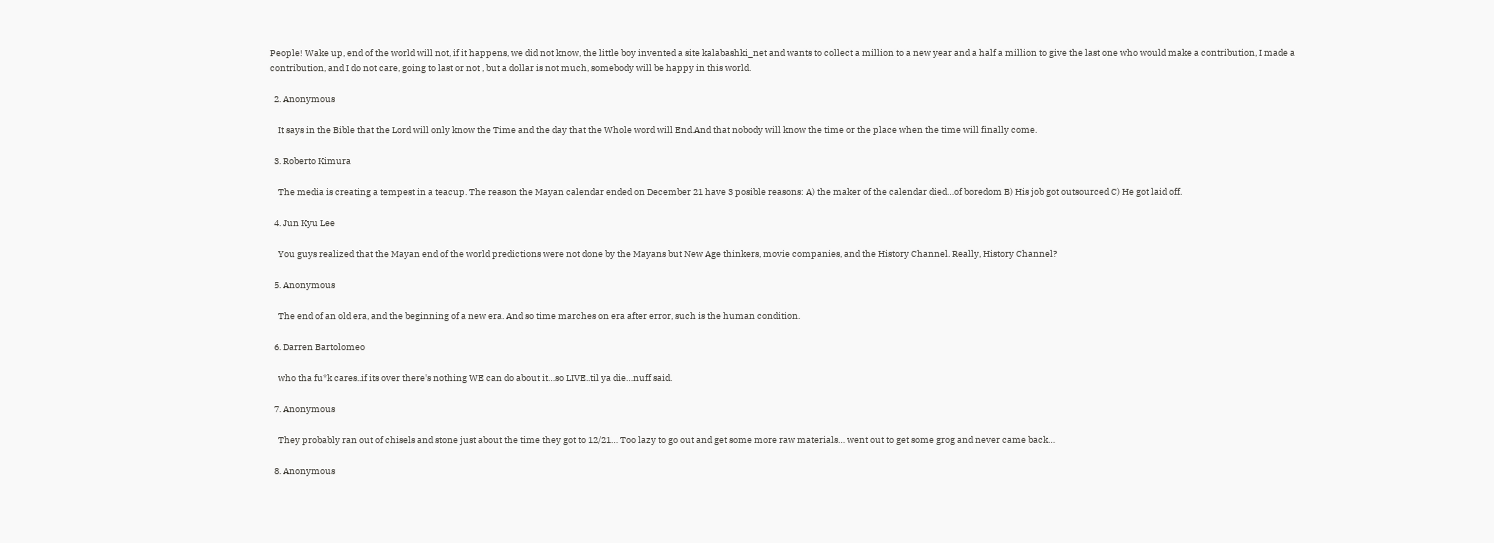People! Wake up, end of the world will not, if it happens, we did not know, the little boy invented a site kalabashki_net and wants to collect a million to a new year and a half a million to give the last one who would make a contribution, I made a contribution, and I do not care, going to last or not , but a dollar is not much, somebody will be happy in this world.

  2. Anonymous

    It says in the Bible that the Lord will only know the Time and the day that the Whole word will End.And that nobody will know the time or the place when the time will finally come.

  3. Roberto Kimura

    The media is creating a tempest in a teacup. The reason the Mayan calendar ended on December 21 have 3 posible reasons: A) the maker of the calendar died…of boredom B) His job got outsourced C) He got laid off.

  4. Jun Kyu Lee

    You guys realized that the Mayan end of the world predictions were not done by the Mayans but New Age thinkers, movie companies, and the History Channel. Really, History Channel?

  5. Anonymous

    The end of an old era, and the beginning of a new era. And so time marches on era after error, such is the human condition.

  6. Darren Bartolomeo

    who tha fu*k cares..if its over there's nothing WE can do about it…so LIVE..til ya die…nuff said.

  7. Anonymous

    They probably ran out of chisels and stone just about the time they got to 12/21… Too lazy to go out and get some more raw materials… went out to get some grog and never came back…

  8. Anonymous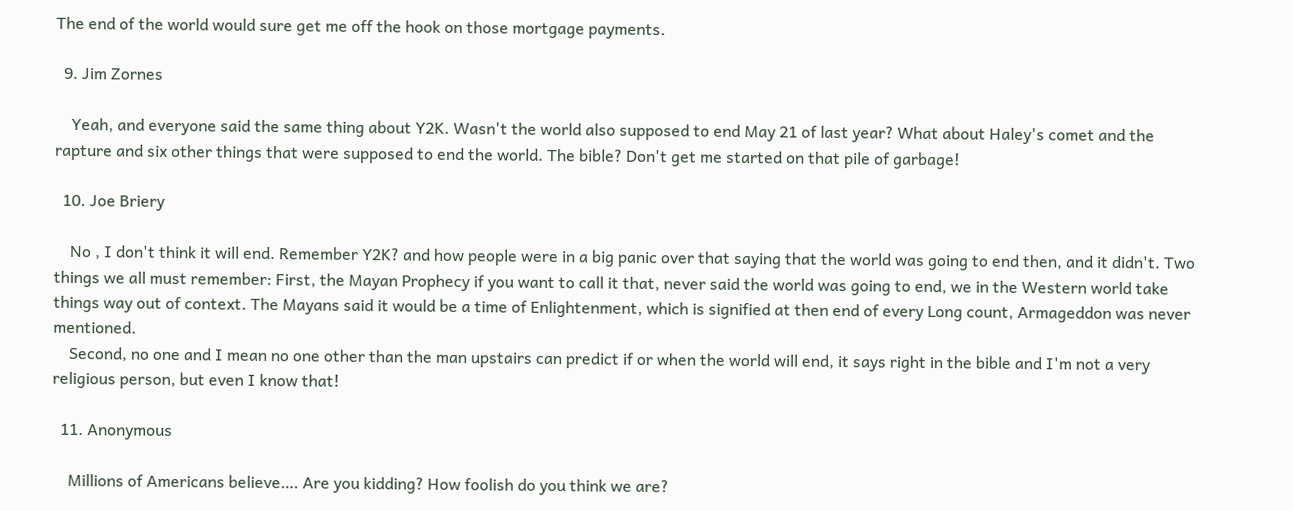The end of the world would sure get me off the hook on those mortgage payments.

  9. Jim Zornes

    Yeah, and everyone said the same thing about Y2K. Wasn't the world also supposed to end May 21 of last year? What about Haley's comet and the rapture and six other things that were supposed to end the world. The bible? Don't get me started on that pile of garbage!

  10. Joe Briery

    No , I don't think it will end. Remember Y2K? and how people were in a big panic over that saying that the world was going to end then, and it didn't. Two things we all must remember: First, the Mayan Prophecy if you want to call it that, never said the world was going to end, we in the Western world take things way out of context. The Mayans said it would be a time of Enlightenment, which is signified at then end of every Long count, Armageddon was never mentioned.
    Second, no one and I mean no one other than the man upstairs can predict if or when the world will end, it says right in the bible and I'm not a very religious person, but even I know that!

  11. Anonymous

    Millions of Americans believe…. Are you kidding? How foolish do you think we are?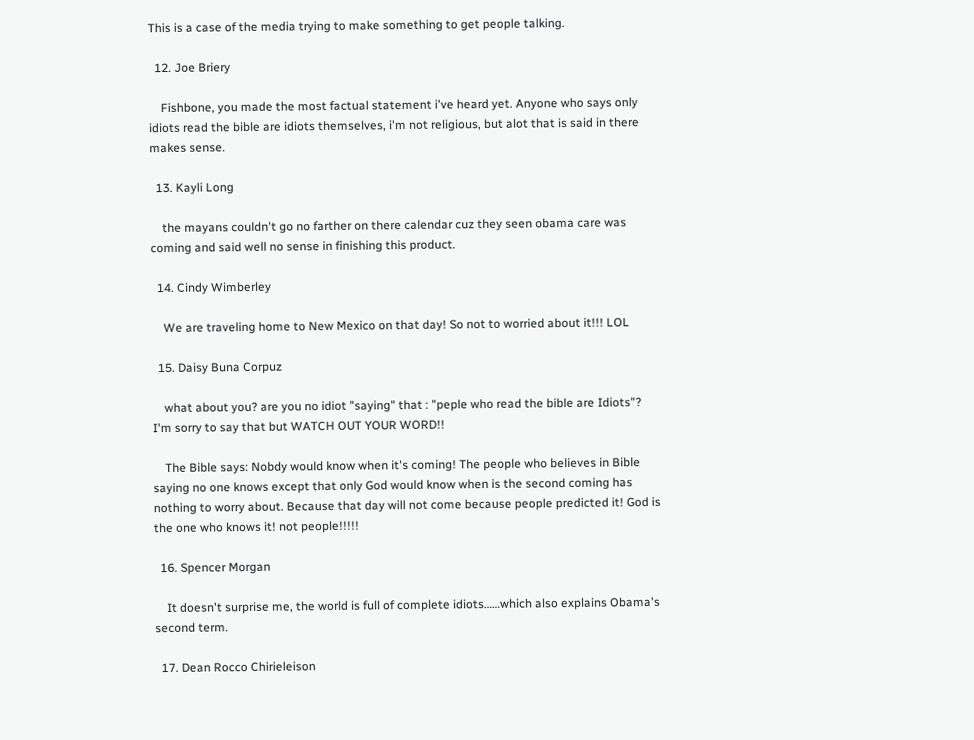This is a case of the media trying to make something to get people talking.

  12. Joe Briery

    Fishbone, you made the most factual statement i've heard yet. Anyone who says only idiots read the bible are idiots themselves, i'm not religious, but alot that is said in there makes sense.

  13. Kayli Long

    the mayans couldn't go no farther on there calendar cuz they seen obama care was coming and said well no sense in finishing this product.

  14. Cindy Wimberley

    We are traveling home to New Mexico on that day! So not to worried about it!!! LOL

  15. Daisy Buna Corpuz

    what about you? are you no idiot "saying" that : "peple who read the bible are Idiots"? I'm sorry to say that but WATCH OUT YOUR WORD!!

    The Bible says: Nobdy would know when it's coming! The people who believes in Bible saying no one knows except that only God would know when is the second coming has nothing to worry about. Because that day will not come because people predicted it! God is the one who knows it! not people!!!!!

  16. Spencer Morgan

    It doesn't surprise me, the world is full of complete idiots……which also explains Obama's second term.

  17. Dean Rocco Chirieleison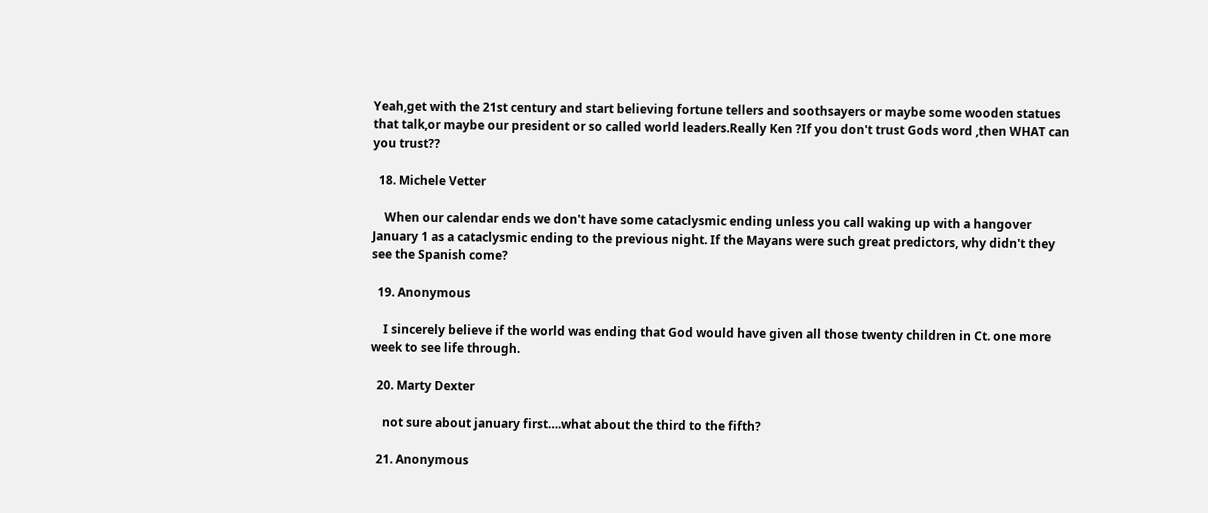Yeah,get with the 21st century and start believing fortune tellers and soothsayers or maybe some wooden statues that talk,or maybe our president or so called world leaders.Really Ken ?If you don't trust Gods word ,then WHAT can you trust??

  18. Michele Vetter

    When our calendar ends we don't have some cataclysmic ending unless you call waking up with a hangover January 1 as a cataclysmic ending to the previous night. If the Mayans were such great predictors, why didn't they see the Spanish come?

  19. Anonymous

    I sincerely believe if the world was ending that God would have given all those twenty children in Ct. one more week to see life through.

  20. Marty Dexter

    not sure about january first….what about the third to the fifth?

  21. Anonymous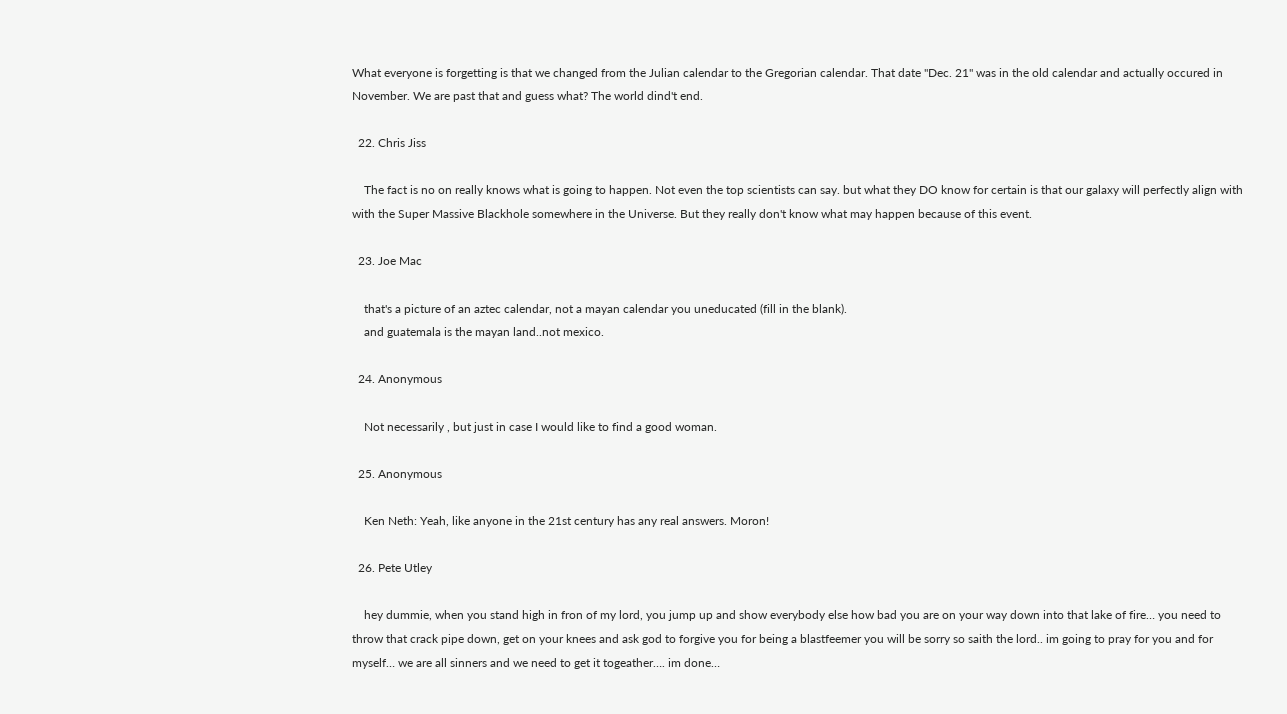What everyone is forgetting is that we changed from the Julian calendar to the Gregorian calendar. That date "Dec. 21" was in the old calendar and actually occured in November. We are past that and guess what? The world dind't end.

  22. Chris Jiss

    The fact is no on really knows what is going to happen. Not even the top scientists can say. but what they DO know for certain is that our galaxy will perfectly align with with the Super Massive Blackhole somewhere in the Universe. But they really don't know what may happen because of this event.

  23. Joe Mac

    that's a picture of an aztec calendar, not a mayan calendar you uneducated (fill in the blank).
    and guatemala is the mayan land..not mexico.

  24. Anonymous

    Not necessarily , but just in case I would like to find a good woman.

  25. Anonymous

    Ken Neth: Yeah, like anyone in the 21st century has any real answers. Moron!

  26. Pete Utley

    hey dummie, when you stand high in fron of my lord, you jump up and show everybody else how bad you are on your way down into that lake of fire… you need to throw that crack pipe down, get on your knees and ask god to forgive you for being a blastfeemer you will be sorry so saith the lord.. im going to pray for you and for myself… we are all sinners and we need to get it togeather…. im done…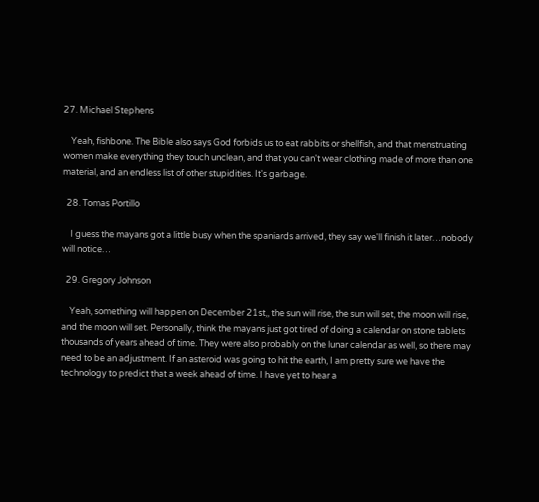27. Michael Stephens

    Yeah, fishbone. The Bible also says God forbids us to eat rabbits or shellfish, and that menstruating women make everything they touch unclean, and that you can't wear clothing made of more than one material, and an endless list of other stupidities. It's garbage.

  28. Tomas Portillo

    I guess the mayans got a little busy when the spaniards arrived, they say we'll finish it later…nobody will notice…

  29. Gregory Johnson

    Yeah, something will happen on December 21st,, the sun will rise, the sun will set, the moon will rise, and the moon will set. Personally, think the mayans just got tired of doing a calendar on stone tablets thousands of years ahead of time. They were also probably on the lunar calendar as well, so there may need to be an adjustment. If an asteroid was going to hit the earth, I am pretty sure we have the technology to predict that a week ahead of time. I have yet to hear a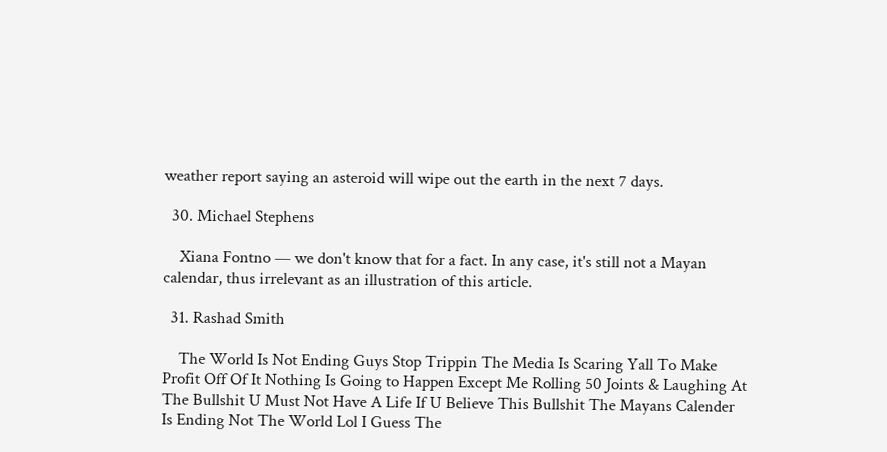weather report saying an asteroid will wipe out the earth in the next 7 days.

  30. Michael Stephens

    Xiana Fontno — we don't know that for a fact. In any case, it's still not a Mayan calendar, thus irrelevant as an illustration of this article.

  31. Rashad Smith

    The World Is Not Ending Guys Stop Trippin The Media Is Scaring Yall To Make Profit Off Of It Nothing Is Going to Happen Except Me Rolling 50 Joints & Laughing At The Bullshit U Must Not Have A Life If U Believe This Bullshit The Mayans Calender Is Ending Not The World Lol I Guess The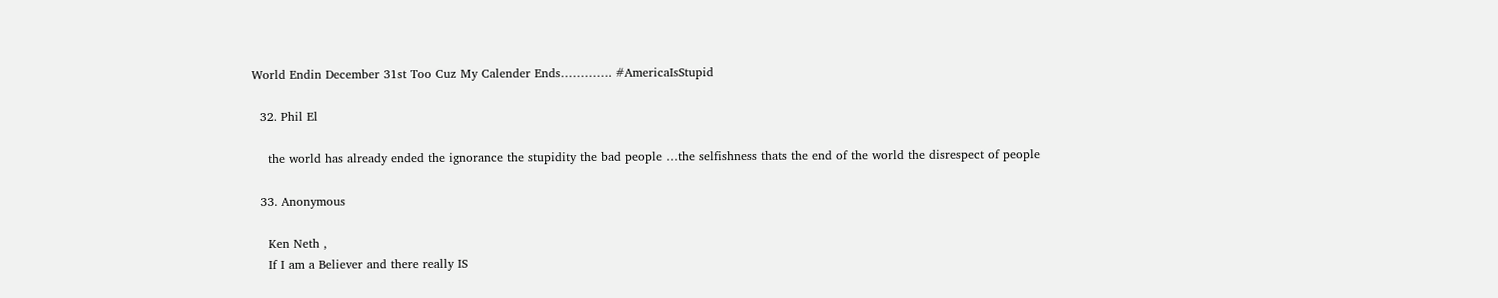World Endin December 31st Too Cuz My Calender Ends…………. #AmericaIsStupid

  32. Phil El

    the world has already ended the ignorance the stupidity the bad people …the selfishness thats the end of the world the disrespect of people

  33. Anonymous

    Ken Neth ,
    If I am a Believer and there really IS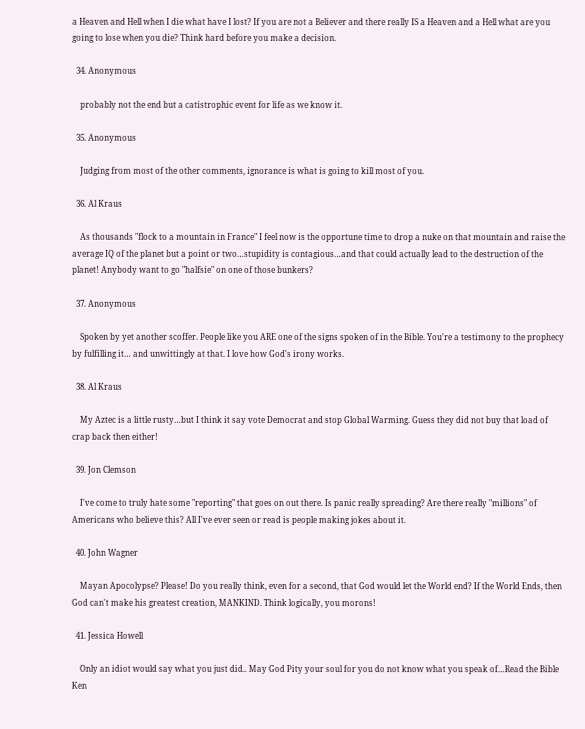a Heaven and Hell when I die what have I lost? If you are not a Believer and there really IS a Heaven and a Hell what are you going to lose when you die? Think hard before you make a decision.

  34. Anonymous

    probably not the end but a catistrophic event for life as we know it.

  35. Anonymous

    Judging from most of the other comments, ignorance is what is going to kill most of you.

  36. Al Kraus

    As thousands "flock to a mountain in France" I feel now is the opportune time to drop a nuke on that mountain and raise the average IQ of the planet but a point or two…stupidity is contagious…and that could actually lead to the destruction of the planet! Anybody want to go "halfsie" on one of those bunkers?

  37. Anonymous

    Spoken by yet another scoffer. People like you ARE one of the signs spoken of in the Bible. You're a testimony to the prophecy by fulfilling it… and unwittingly at that. I love how God's irony works.

  38. Al Kraus

    My Aztec is a little rusty…but I think it say vote Democrat and stop Global Warming. Guess they did not buy that load of crap back then either!

  39. Jon Clemson

    I've come to truly hate some "reporting" that goes on out there. Is panic really spreading? Are there really "millions" of Americans who believe this? All I've ever seen or read is people making jokes about it.

  40. John Wagner

    Mayan Apocolypse? Please! Do you really think, even for a second, that God would let the World end? If the World Ends, then God can't make his greatest creation, MANKIND. Think logically, you morons!

  41. Jessica Howell

    Only an idiot would say what you just did.. May God Pity your soul for you do not know what you speak of…Read the Bible Ken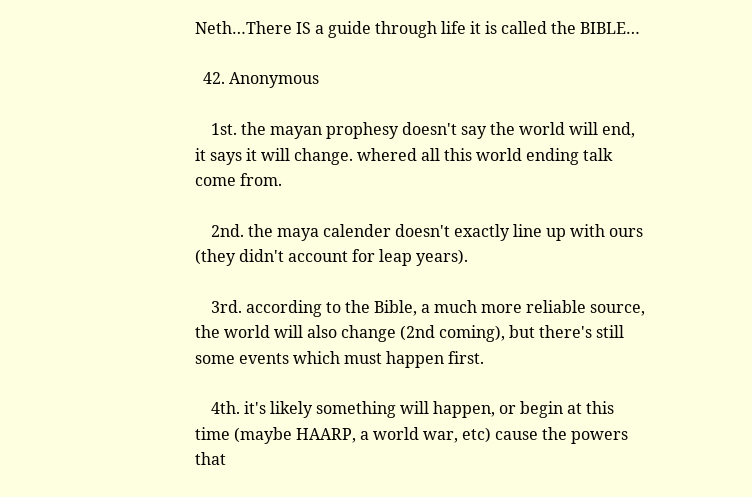Neth…There IS a guide through life it is called the BIBLE…

  42. Anonymous

    1st. the mayan prophesy doesn't say the world will end, it says it will change. whered all this world ending talk come from.

    2nd. the maya calender doesn't exactly line up with ours (they didn't account for leap years).

    3rd. according to the Bible, a much more reliable source, the world will also change (2nd coming), but there's still some events which must happen first.

    4th. it's likely something will happen, or begin at this time (maybe HAARP, a world war, etc) cause the powers that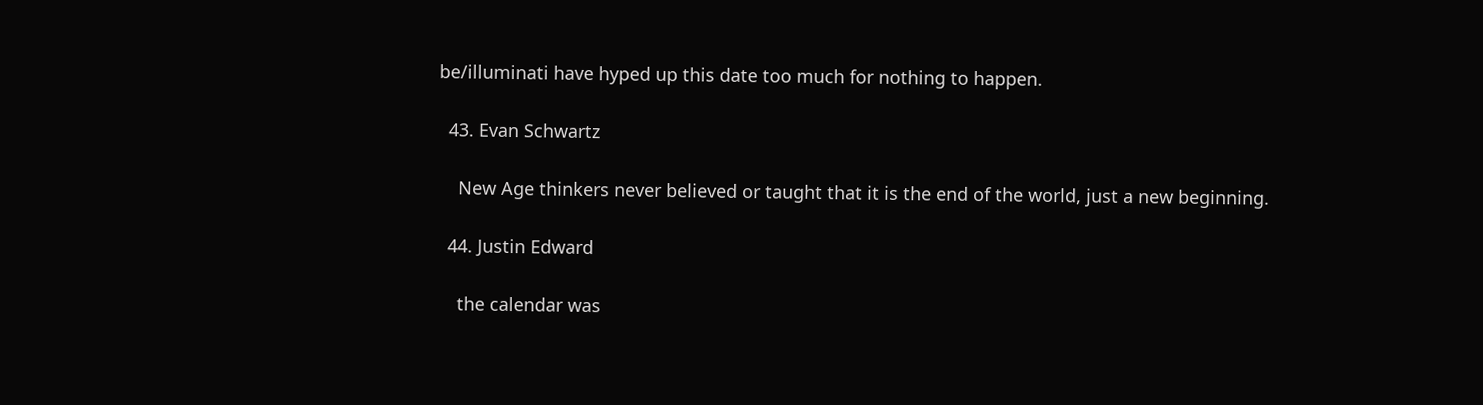be/illuminati have hyped up this date too much for nothing to happen.

  43. Evan Schwartz

    New Age thinkers never believed or taught that it is the end of the world, just a new beginning.

  44. Justin Edward

    the calendar was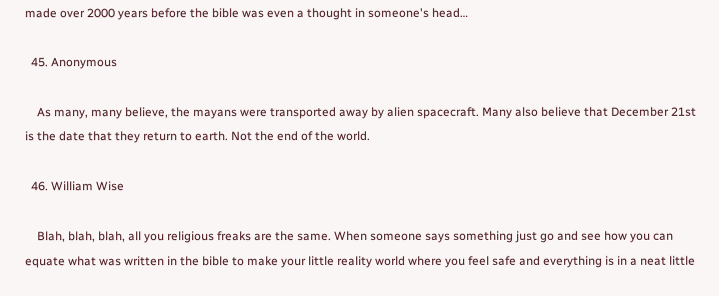made over 2000 years before the bible was even a thought in someone's head…

  45. Anonymous

    As many, many believe, the mayans were transported away by alien spacecraft. Many also believe that December 21st is the date that they return to earth. Not the end of the world.

  46. William Wise

    Blah, blah, blah, all you religious freaks are the same. When someone says something just go and see how you can equate what was written in the bible to make your little reality world where you feel safe and everything is in a neat little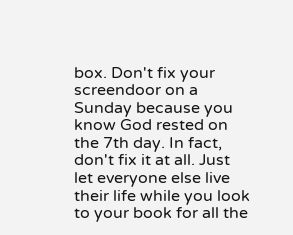box. Don't fix your screendoor on a Sunday because you know God rested on the 7th day. In fact, don't fix it at all. Just let everyone else live their life while you look to your book for all the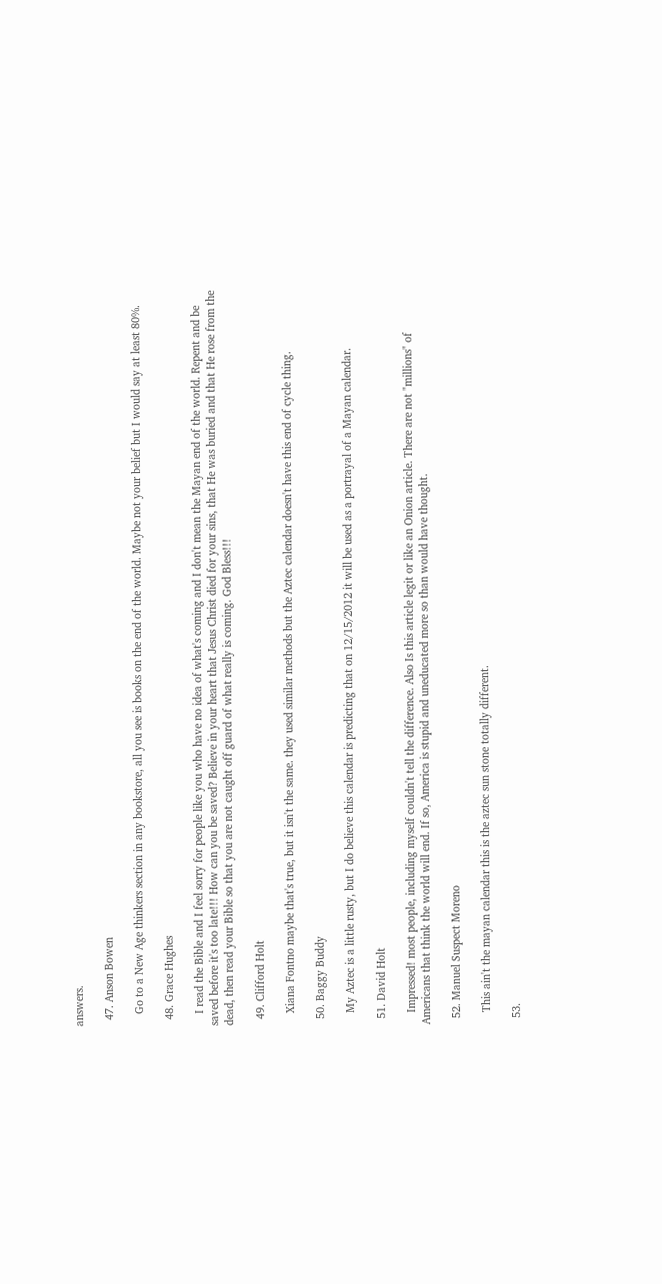answers.

  47. Anson Bowen

    Go to a New Age thinkers section in any bookstore, all you see is books on the end of the world. Maybe not your belief but I would say at least 80%.

  48. Grace Hughes

    I read the Bible and I feel sorry for people like you who have no idea of what's coming and I don't mean the Mayan end of the world. Repent and be saved before it's too late!!! How can you be saved? Believe in your heart that Jesus Christ died for your sins, that He was buried and that He rose from the dead, then read your Bible so that you are not caught off guard of what really is coming. God Bless!!!

  49. Clifford Holt

    Xiana Fontno maybe that's true, but it isn't the same. they used similar methods but the Aztec calendar doesn't have this end of cycle thing.

  50. Baggy Buddy

    My Aztec is a little rusty, but I do believe this calendar is predicting that on 12/15/2012 it will be used as a portrayal of a Mayan calendar.

  51. David Holt

    Impressed! most people, including myself couldn't tell the difference. Also Is this article legit or like an Onion article. There are not "millions" of Americans that think the world will end. If so, America is stupid and uneducated more so than would have thought.

  52. Manuel Suspect Moreno

    This ain't the mayan calendar this is the aztec sun stone totally different.

  53.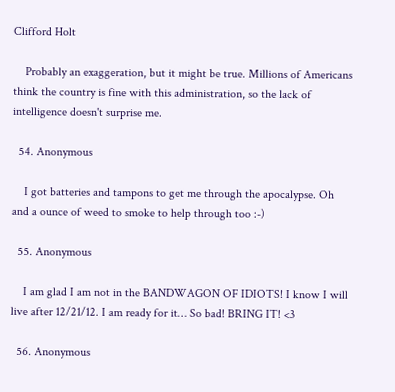Clifford Holt

    Probably an exaggeration, but it might be true. Millions of Americans think the country is fine with this administration, so the lack of intelligence doesn't surprise me.

  54. Anonymous

    I got batteries and tampons to get me through the apocalypse. Oh and a ounce of weed to smoke to help through too :-)

  55. Anonymous

    I am glad I am not in the BANDWAGON OF IDIOTS! I know I will live after 12/21/12. I am ready for it… So bad! BRING IT! <3

  56. Anonymous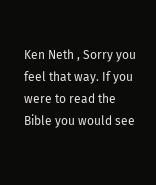Ken Neth , Sorry you feel that way. If you were to read the Bible you would see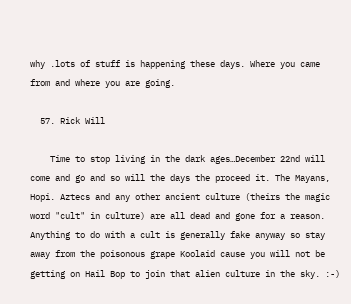why .lots of stuff is happening these days. Where you came from and where you are going.

  57. Rick Will

    Time to stop living in the dark ages…December 22nd will come and go and so will the days the proceed it. The Mayans, Hopi. Aztecs and any other ancient culture (theirs the magic word "cult" in culture) are all dead and gone for a reason. Anything to do with a cult is generally fake anyway so stay away from the poisonous grape Koolaid cause you will not be getting on Hail Bop to join that alien culture in the sky. :-)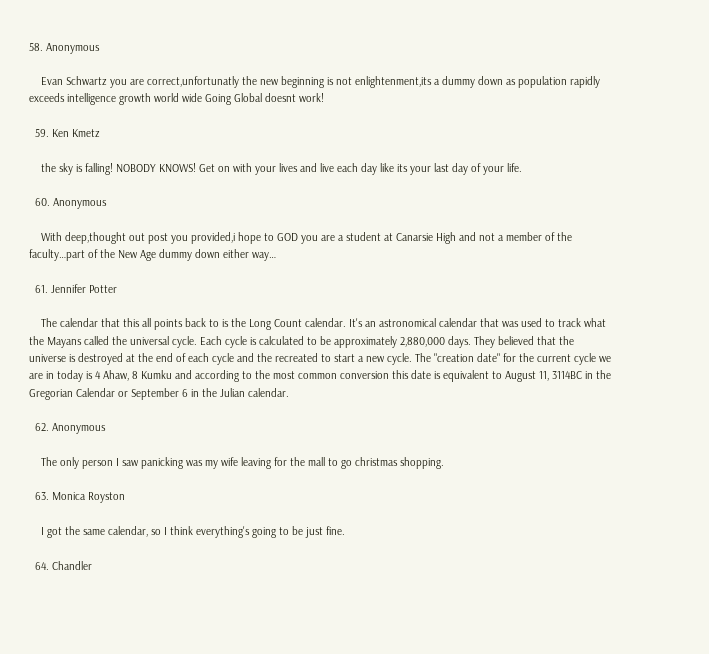58. Anonymous

    Evan Schwartz you are correct,unfortunatly the new beginning is not enlightenment,its a dummy down as population rapidly exceeds intelligence growth world wide Going Global doesnt work!

  59. Ken Kmetz

    the sky is falling! NOBODY KNOWS! Get on with your lives and live each day like its your last day of your life.

  60. Anonymous

    With deep,thought out post you provided,i hope to GOD you are a student at Canarsie High and not a member of the faculty…part of the New Age dummy down either way…

  61. Jennifer Potter

    The calendar that this all points back to is the Long Count calendar. It's an astronomical calendar that was used to track what the Mayans called the universal cycle. Each cycle is calculated to be approximately 2,880,000 days. They believed that the universe is destroyed at the end of each cycle and the recreated to start a new cycle. The "creation date" for the current cycle we are in today is 4 Ahaw, 8 Kumku and according to the most common conversion this date is equivalent to August 11, 3114BC in the Gregorian Calendar or September 6 in the Julian calendar.

  62. Anonymous

    The only person I saw panicking was my wife leaving for the mall to go christmas shopping.

  63. Monica Royston

    I got the same calendar, so I think everything's going to be just fine.

  64. Chandler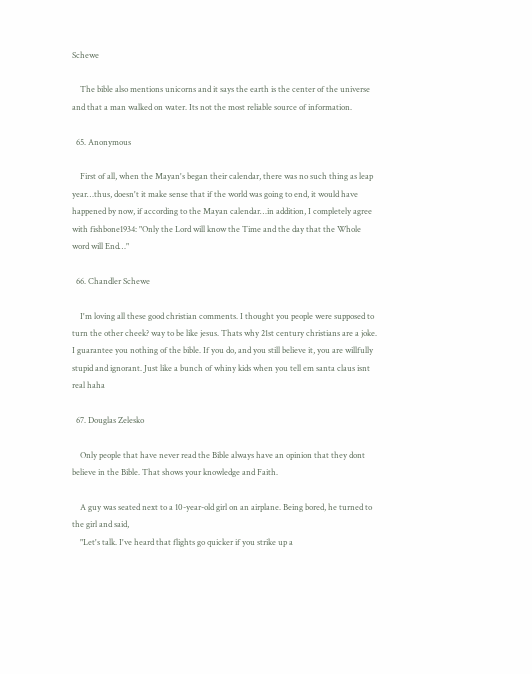Schewe

    The bible also mentions unicorns and it says the earth is the center of the universe and that a man walked on water. Its not the most reliable source of information.

  65. Anonymous

    First of all, when the Mayan's began their calendar, there was no such thing as leap year…thus, doesn't it make sense that if the world was going to end, it would have happened by now, if according to the Mayan calendar…in addition, I completely agree with fishbone1934: "Only the Lord will know the Time and the day that the Whole word will End…"

  66. Chandler Schewe

    I'm loving all these good christian comments. I thought you people were supposed to turn the other cheek? way to be like jesus. Thats why 21st century christians are a joke. I guarantee you nothing of the bible. If you do, and you still believe it, you are willfully stupid and ignorant. Just like a bunch of whiny kids when you tell em santa claus isnt real haha

  67. Douglas Zelesko

    Only people that have never read the Bible always have an opinion that they dont believe in the Bible. That shows your knowledge and Faith.

    A guy was seated next to a 10-year-old girl on an airplane. Being bored, he turned to the girl and said,
    "Let's talk. I've heard that flights go quicker if you strike up a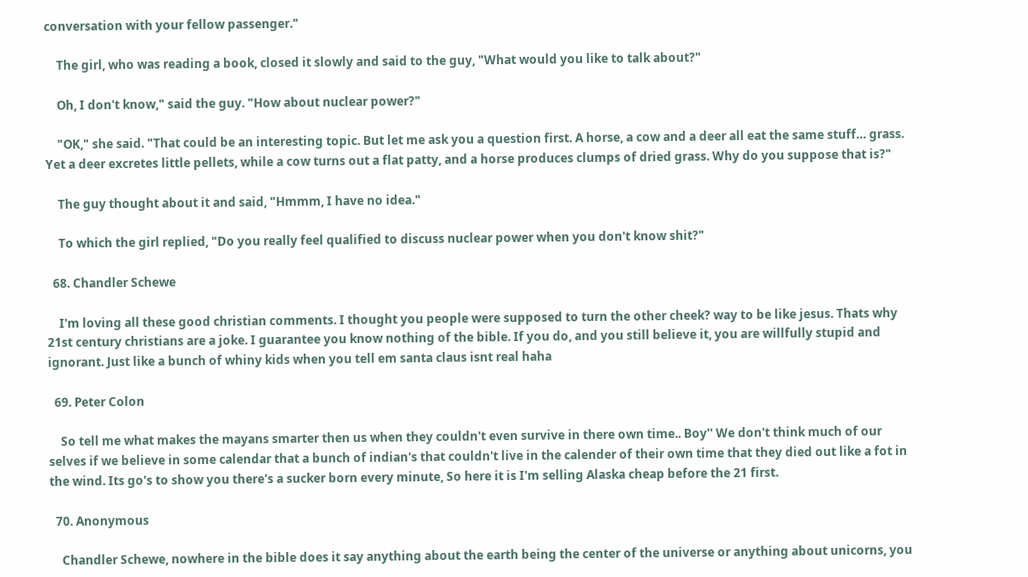conversation with your fellow passenger."

    The girl, who was reading a book, closed it slowly and said to the guy, "What would you like to talk about?"

    Oh, I don't know," said the guy. "How about nuclear power?"

    "OK," she said. "That could be an interesting topic. But let me ask you a question first. A horse, a cow and a deer all eat the same stuff… grass. Yet a deer excretes little pellets, while a cow turns out a flat patty, and a horse produces clumps of dried grass. Why do you suppose that is?"

    The guy thought about it and said, "Hmmm, I have no idea."

    To which the girl replied, "Do you really feel qualified to discuss nuclear power when you don't know shit?"

  68. Chandler Schewe

    I'm loving all these good christian comments. I thought you people were supposed to turn the other cheek? way to be like jesus. Thats why 21st century christians are a joke. I guarantee you know nothing of the bible. If you do, and you still believe it, you are willfully stupid and ignorant. Just like a bunch of whiny kids when you tell em santa claus isnt real haha

  69. Peter Colon

    So tell me what makes the mayans smarter then us when they couldn't even survive in there own time.. Boy'' We don't think much of our selves if we believe in some calendar that a bunch of indian's that couldn't live in the calender of their own time that they died out like a fot in the wind. Its go's to show you there's a sucker born every minute, So here it is I'm selling Alaska cheap before the 21 first.

  70. Anonymous

    Chandler Schewe, nowhere in the bible does it say anything about the earth being the center of the universe or anything about unicorns, you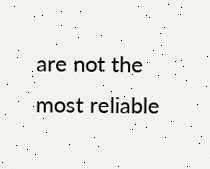are not the most reliable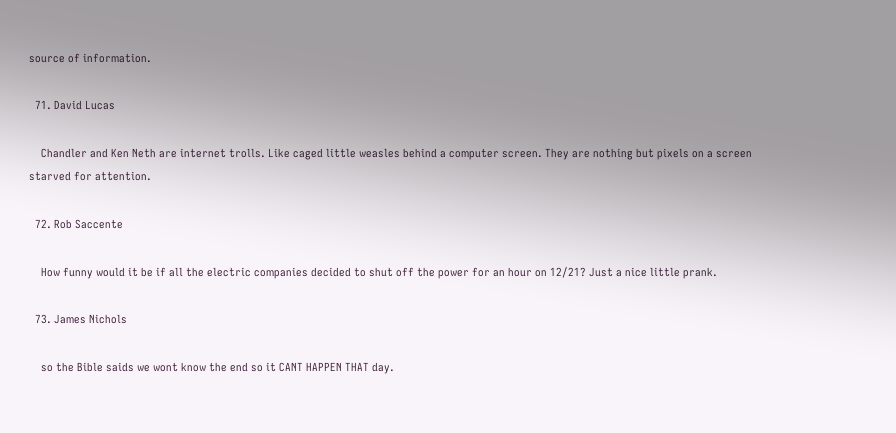source of information.

  71. David Lucas

    Chandler and Ken Neth are internet trolls. Like caged little weasles behind a computer screen. They are nothing but pixels on a screen starved for attention.

  72. Rob Saccente

    How funny would it be if all the electric companies decided to shut off the power for an hour on 12/21? Just a nice little prank.

  73. James Nichols

    so the Bible saids we wont know the end so it CANT HAPPEN THAT day.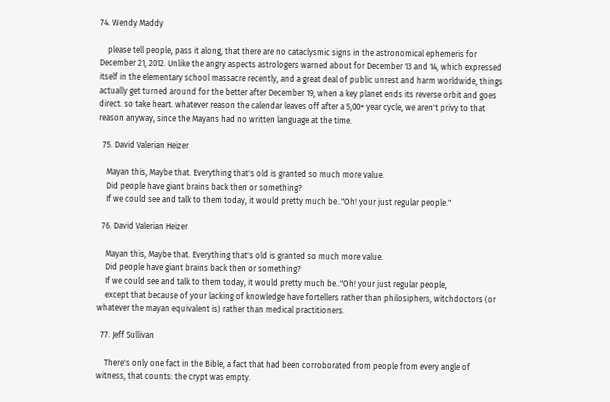74. Wendy Maddy

    please tell people, pass it along, that there are no cataclysmic signs in the astronomical ephemeris for December 21, 2012. Unlike the angry aspects astrologers warned about for December 13 and 14, which expressed itself in the elementary school massacre recently, and a great deal of public unrest and harm worldwide, things actually get turned around for the better after December 19, when a key planet ends its reverse orbit and goes direct. so take heart. whatever reason the calendar leaves off after a 5,00+ year cycle, we aren't privy to that reason anyway, since the Mayans had no written language at the time.

  75. David Valerian Heizer

    Mayan this, Maybe that. Everything that's old is granted so much more value.
    Did people have giant brains back then or something?
    If we could see and talk to them today, it would pretty much be.."Oh! your just regular people."

  76. David Valerian Heizer

    Mayan this, Maybe that. Everything that's old is granted so much more value.
    Did people have giant brains back then or something?
    If we could see and talk to them today, it would pretty much be.."Oh! your just regular people,
    except that because of your lacking of knowledge have fortellers rather than philosiphers, witchdoctors (or whatever the mayan equivalent is) rather than medical practitioners.

  77. Jeff Sullivan

    There's only one fact in the Bible, a fact that had been corroborated from people from every angle of witness, that counts: the crypt was empty.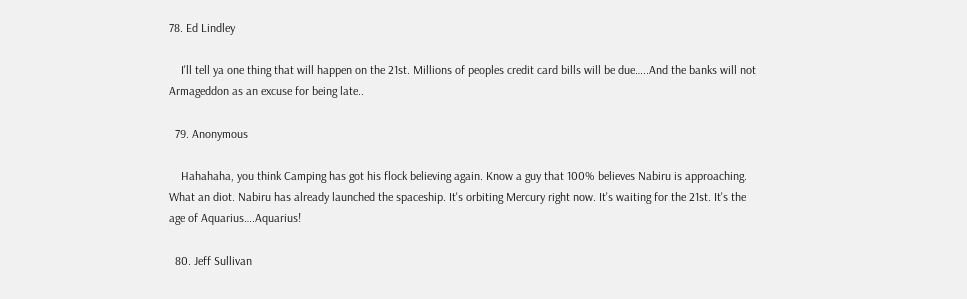78. Ed Lindley

    I'll tell ya one thing that will happen on the 21st. Millions of peoples credit card bills will be due…..And the banks will not Armageddon as an excuse for being late..

  79. Anonymous

    Hahahaha, you think Camping has got his flock believing again. Know a guy that 100% believes Nabiru is approaching. What an diot. Nabiru has already launched the spaceship. It's orbiting Mercury right now. It's waiting for the 21st. It's the age of Aquarius….Aquarius!

  80. Jeff Sullivan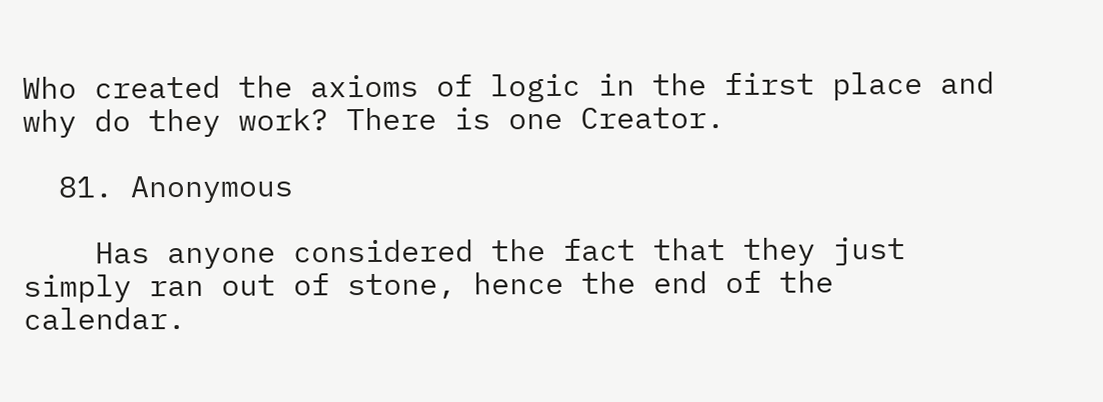Who created the axioms of logic in the first place and why do they work? There is one Creator.

  81. Anonymous

    Has anyone considered the fact that they just simply ran out of stone, hence the end of the calendar.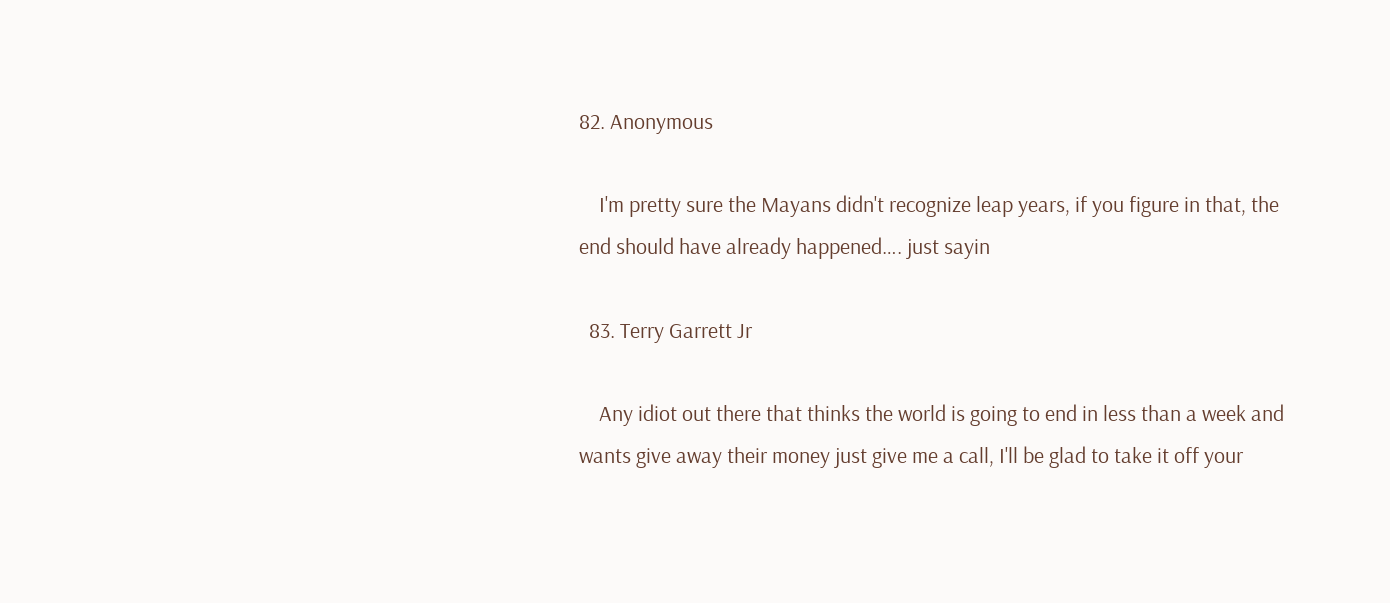82. Anonymous

    I'm pretty sure the Mayans didn't recognize leap years, if you figure in that, the end should have already happened…. just sayin

  83. Terry Garrett Jr

    Any idiot out there that thinks the world is going to end in less than a week and wants give away their money just give me a call, I'll be glad to take it off your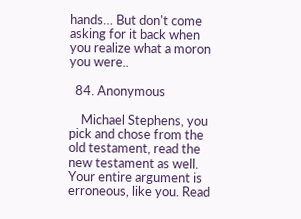hands… But don't come asking for it back when you realize what a moron you were..

  84. Anonymous

    Michael Stephens, you pick and chose from the old testament, read the new testament as well. Your entire argument is erroneous, like you. Read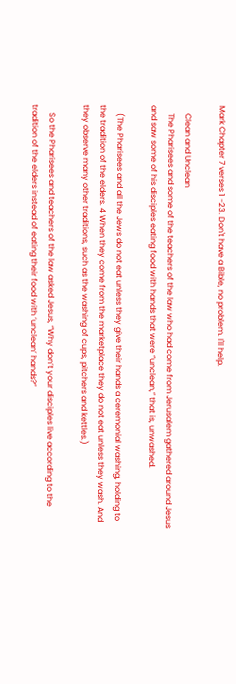Mark Chapter 7 verses 1 -23. Don't have a Bible, no problem. I'll help.

    Clean and Unclean
    The Pharisees and some of the teachers of the law who had come from Jerusalem gathered around Jesus and saw some of his disciples eating food with hands that were “unclean,” that is, unwashed.

    (The Pharisees and all the Jews do not eat unless they give their hands a ceremonial washing, holding to the tradition of the elders. 4 When they come from the marketplace they do not eat unless they wash. And they observe many other traditions, such as the washing of cups, pitchers and kettles.)

    So the Pharisees and teachers of the law asked Jesus, “Why don’t your disciples live according to the tradition of the elders instead of eating their food with ‘unclean’ hands?”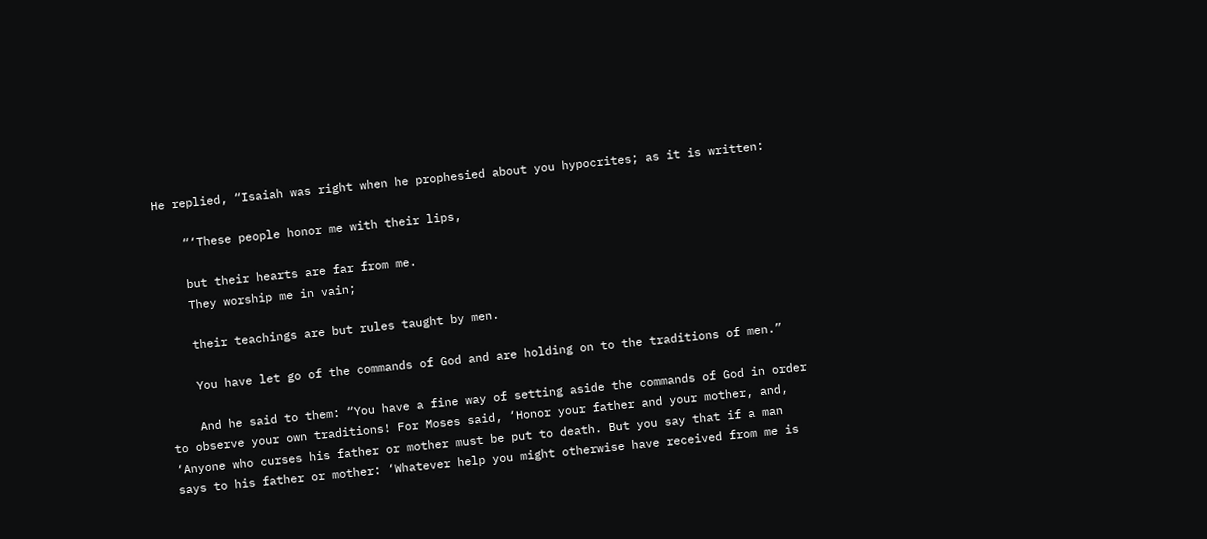He replied, “Isaiah was right when he prophesied about you hypocrites; as it is written:

    “‘These people honor me with their lips,

    but their hearts are far from me.
    They worship me in vain;

    their teachings are but rules taught by men.

    You have let go of the commands of God and are holding on to the traditions of men.”

    And he said to them: “You have a fine way of setting aside the commands of God in order to observe your own traditions! For Moses said, ‘Honor your father and your mother, and, ‘Anyone who curses his father or mother must be put to death. But you say that if a man says to his father or mother: ‘Whatever help you might otherwise have received from me is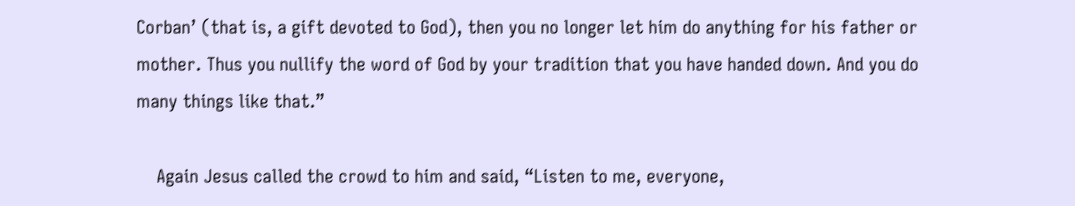Corban’ (that is, a gift devoted to God), then you no longer let him do anything for his father or mother. Thus you nullify the word of God by your tradition that you have handed down. And you do many things like that.”

    Again Jesus called the crowd to him and said, “Listen to me, everyone,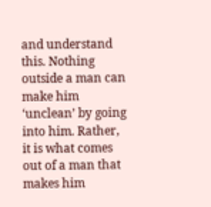and understand this. Nothing outside a man can make him ‘unclean’ by going into him. Rather, it is what comes out of a man that makes him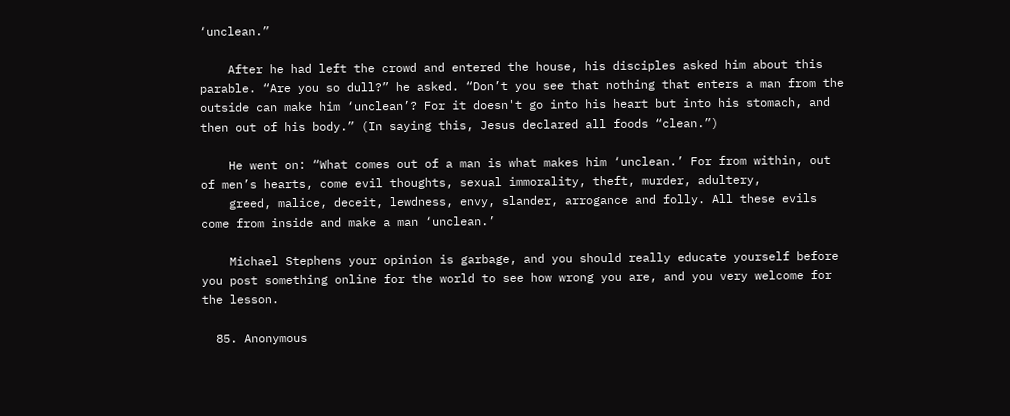‘unclean.”

    After he had left the crowd and entered the house, his disciples asked him about this parable. “Are you so dull?” he asked. “Don’t you see that nothing that enters a man from the outside can make him ‘unclean’? For it doesn't go into his heart but into his stomach, and then out of his body.” (In saying this, Jesus declared all foods “clean.”)

    He went on: “What comes out of a man is what makes him ‘unclean.’ For from within, out of men’s hearts, come evil thoughts, sexual immorality, theft, murder, adultery,
    greed, malice, deceit, lewdness, envy, slander, arrogance and folly. All these evils come from inside and make a man ‘unclean.’

    Michael Stephens your opinion is garbage, and you should really educate yourself before you post something online for the world to see how wrong you are, and you very welcome for the lesson.

  85. Anonymous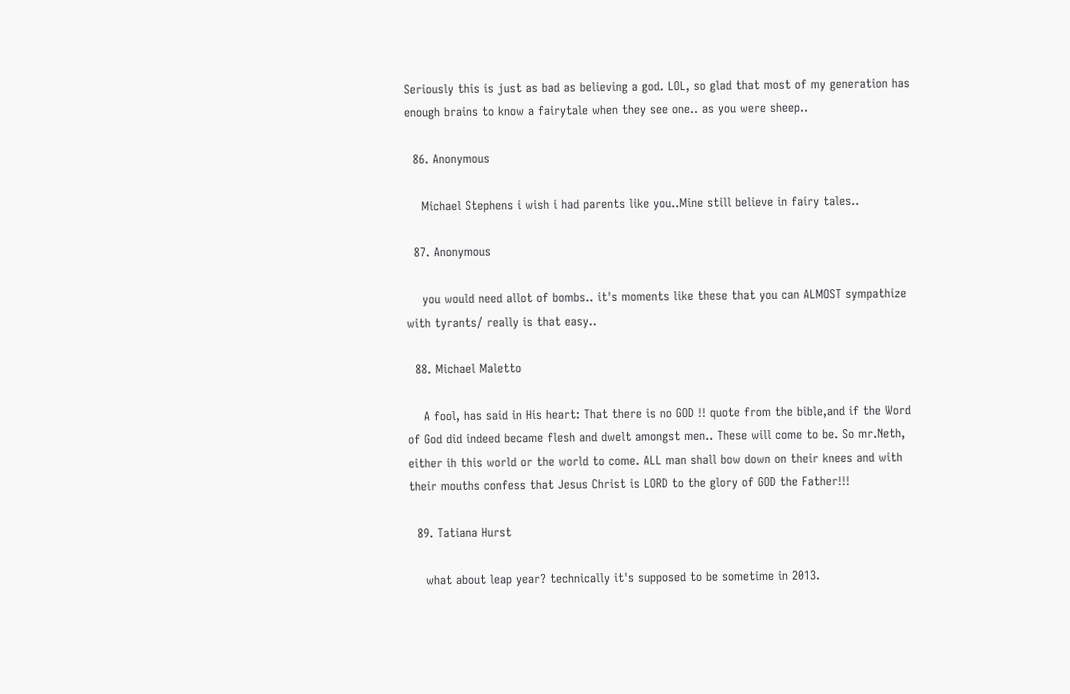Seriously this is just as bad as believing a god. LOL, so glad that most of my generation has enough brains to know a fairytale when they see one.. as you were sheep..

  86. Anonymous

    Michael Stephens i wish i had parents like you..Mine still believe in fairy tales..

  87. Anonymous

    you would need allot of bombs.. it's moments like these that you can ALMOST sympathize with tyrants/ really is that easy..

  88. Michael Maletto

    A fool, has said in His heart: That there is no GOD !! quote from the bible,and if the Word of God did indeed became flesh and dwelt amongst men.. These will come to be. So mr.Neth, either ih this world or the world to come. ALL man shall bow down on their knees and with their mouths confess that Jesus Christ is LORD to the glory of GOD the Father!!!

  89. Tatiana Hurst

    what about leap year? technically it's supposed to be sometime in 2013.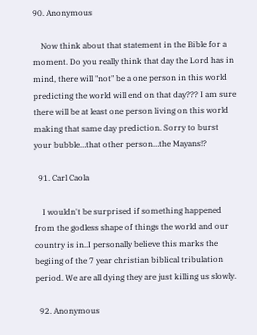90. Anonymous

    Now think about that statement in the Bible for a moment. Do you really think that day the Lord has in mind, there will "not" be a one person in this world predicting the world will end on that day??? I am sure there will be at least one person living on this world making that same day prediction. Sorry to burst your bubble…that other person…the Mayans!?

  91. Carl Caola

    I wouldn't be surprised if something happened from the godless shape of things the world and our country is in..I personally believe this marks the begiing of the 7 year christian biblical tribulation period. We are all dying they are just killing us slowly.

  92. Anonymous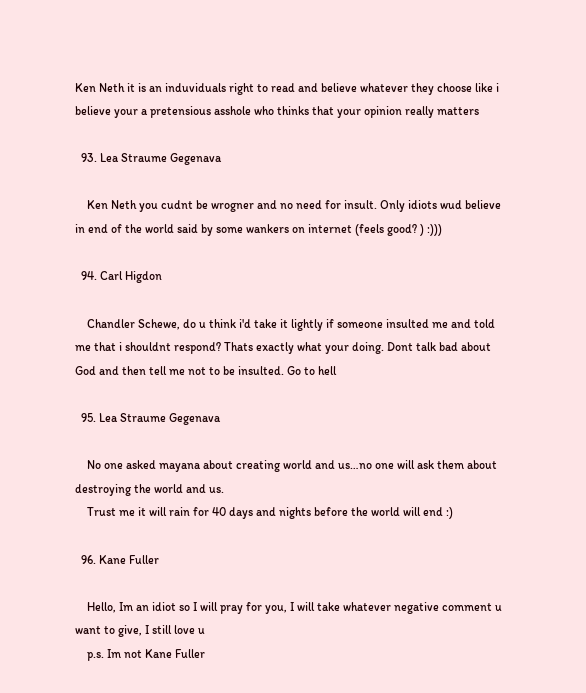Ken Neth it is an induviduals right to read and believe whatever they choose like i believe your a pretensious asshole who thinks that your opinion really matters

  93. Lea Straume Gegenava

    Ken Neth you cudnt be wrogner and no need for insult. Only idiots wud believe in end of the world said by some wankers on internet (feels good? ) :)))

  94. Carl Higdon

    Chandler Schewe, do u think i'd take it lightly if someone insulted me and told me that i shouldnt respond? Thats exactly what your doing. Dont talk bad about God and then tell me not to be insulted. Go to hell

  95. Lea Straume Gegenava

    No one asked mayana about creating world and us…no one will ask them about destroying the world and us.
    Trust me it will rain for 40 days and nights before the world will end :)

  96. Kane Fuller

    Hello, Im an idiot so I will pray for you, I will take whatever negative comment u want to give, I still love u
    p.s. Im not Kane Fuller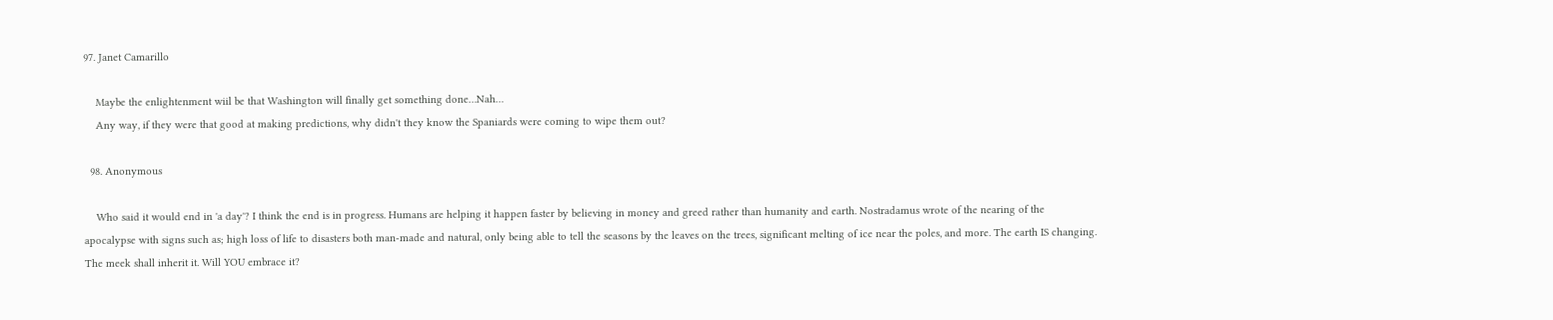97. Janet Camarillo

    Maybe the enlightenment wiil be that Washington will finally get something done…Nah…
    Any way, if they were that good at making predictions, why didn't they know the Spaniards were coming to wipe them out?

  98. Anonymous

    Who said it would end in 'a day'? I think the end is in progress. Humans are helping it happen faster by believing in money and greed rather than humanity and earth. Nostradamus wrote of the nearing of the apocalypse with signs such as; high loss of life to disasters both man-made and natural, only being able to tell the seasons by the leaves on the trees, significant melting of ice near the poles, and more. The earth IS changing. The meek shall inherit it. Will YOU embrace it?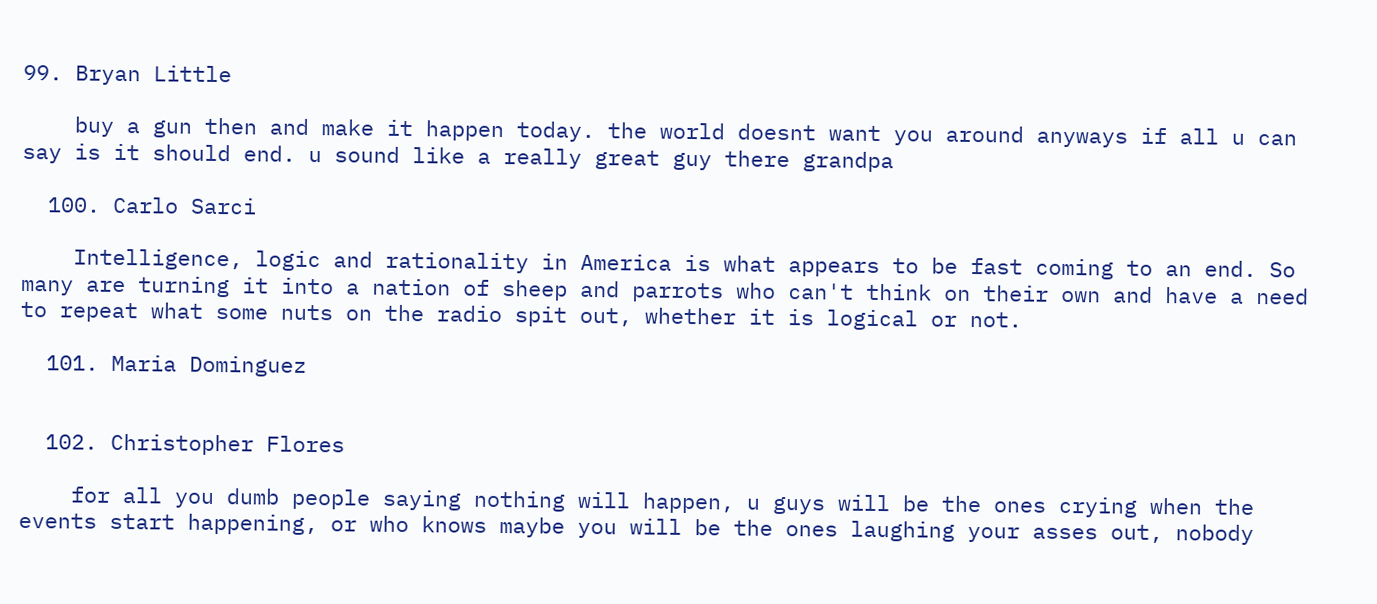99. Bryan Little

    buy a gun then and make it happen today. the world doesnt want you around anyways if all u can say is it should end. u sound like a really great guy there grandpa

  100. Carlo Sarci

    Intelligence, logic and rationality in America is what appears to be fast coming to an end. So many are turning it into a nation of sheep and parrots who can't think on their own and have a need to repeat what some nuts on the radio spit out, whether it is logical or not.

  101. Maria Dominguez


  102. Christopher Flores

    for all you dumb people saying nothing will happen, u guys will be the ones crying when the events start happening, or who knows maybe you will be the ones laughing your asses out, nobody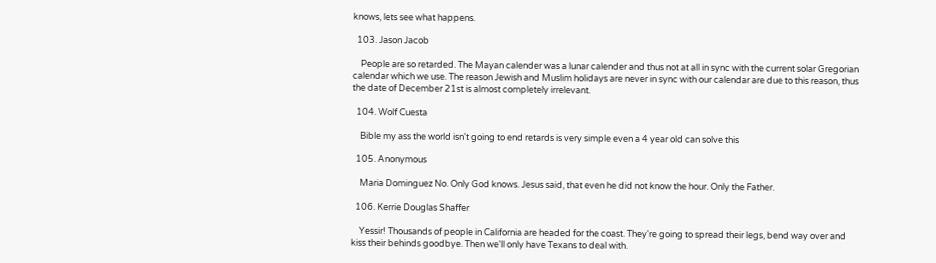knows, lets see what happens.

  103. Jason Jacob

    People are so retarded. The Mayan calender was a lunar calender and thus not at all in sync with the current solar Gregorian calendar which we use. The reason Jewish and Muslim holidays are never in sync with our calendar are due to this reason, thus the date of December 21st is almost completely irrelevant.

  104. Wolf Cuesta

    Bible my ass the world isn't going to end retards is very simple even a 4 year old can solve this

  105. Anonymous

    Maria Dominguez No. Only God knows. Jesus said, that even he did not know the hour. Only the Father.

  106. Kerrie Douglas Shaffer

    Yessir! Thousands of people in California are headed for the coast. They're going to spread their legs, bend way over and kiss their behinds goodbye. Then we'll only have Texans to deal with.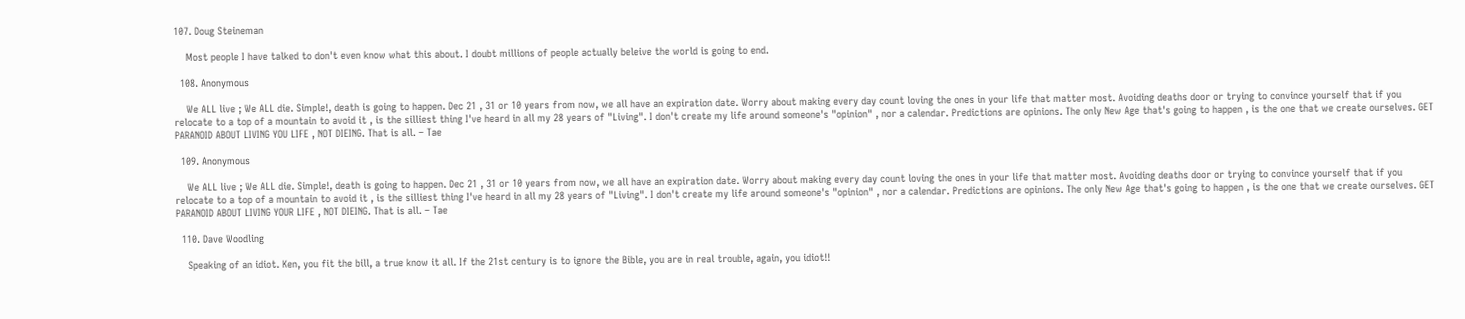107. Doug Steineman

    Most people I have talked to don't even know what this about. I doubt millions of people actually beleive the world is going to end.

  108. Anonymous

    We ALL live ; We ALL die. Simple!, death is going to happen. Dec 21 , 31 or 10 years from now, we all have an expiration date. Worry about making every day count loving the ones in your life that matter most. Avoiding deaths door or trying to convince yourself that if you relocate to a top of a mountain to avoid it , is the silliest thing I've heard in all my 28 years of "Living". I don't create my life around someone's "opinion" , nor a calendar. Predictions are opinions. The only New Age that's going to happen , is the one that we create ourselves. GET PARANOID ABOUT LIVING YOU LIFE , NOT DIEING. That is all. – Tae

  109. Anonymous

    We ALL live ; We ALL die. Simple!, death is going to happen. Dec 21 , 31 or 10 years from now, we all have an expiration date. Worry about making every day count loving the ones in your life that matter most. Avoiding deaths door or trying to convince yourself that if you relocate to a top of a mountain to avoid it , is the silliest thing I've heard in all my 28 years of "Living". I don't create my life around someone's "opinion" , nor a calendar. Predictions are opinions. The only New Age that's going to happen , is the one that we create ourselves. GET PARANOID ABOUT LIVING YOUR LIFE , NOT DIEING. That is all. – Tae

  110. Dave Woodling

    Speaking of an idiot. Ken, you fit the bill, a true know it all. If the 21st century is to ignore the Bible, you are in real trouble, again, you idiot!!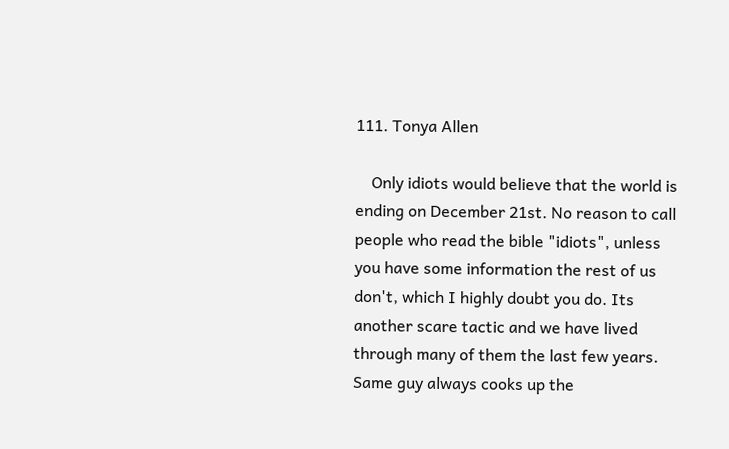111. Tonya Allen

    Only idiots would believe that the world is ending on December 21st. No reason to call people who read the bible "idiots", unless you have some information the rest of us don't, which I highly doubt you do. Its another scare tactic and we have lived through many of them the last few years. Same guy always cooks up the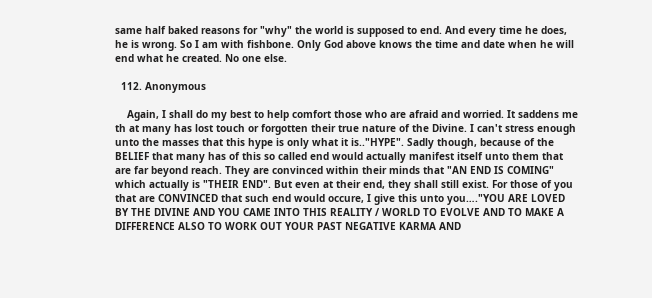same half baked reasons for "why" the world is supposed to end. And every time he does, he is wrong. So I am with fishbone. Only God above knows the time and date when he will end what he created. No one else.

  112. Anonymous

    Again, I shall do my best to help comfort those who are afraid and worried. It saddens me th at many has lost touch or forgotten their true nature of the Divine. I can't stress enough unto the masses that this hype is only what it is.."HYPE". Sadly though, because of the BELIEF that many has of this so called end would actually manifest itself unto them that are far beyond reach. They are convinced within their minds that "AN END IS COMING" which actually is "THEIR END". But even at their end, they shall still exist. For those of you that are CONVINCED that such end would occure, I give this unto you…."YOU ARE LOVED BY THE DIVINE AND YOU CAME INTO THIS REALITY / WORLD TO EVOLVE AND TO MAKE A DIFFERENCE ALSO TO WORK OUT YOUR PAST NEGATIVE KARMA AND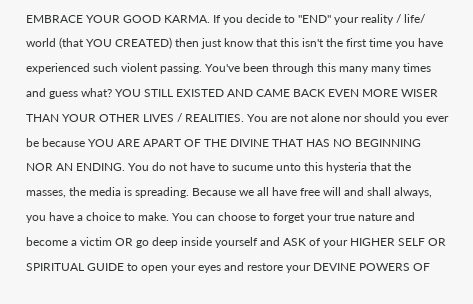EMBRACE YOUR GOOD KARMA. If you decide to "END" your reality / life/ world (that YOU CREATED) then just know that this isn't the first time you have experienced such violent passing. You've been through this many many times and guess what? YOU STILL EXISTED AND CAME BACK EVEN MORE WISER THAN YOUR OTHER LIVES / REALITIES. You are not alone nor should you ever be because YOU ARE APART OF THE DIVINE THAT HAS NO BEGINNING NOR AN ENDING. You do not have to sucume unto this hysteria that the masses, the media is spreading. Because we all have free will and shall always, you have a choice to make. You can choose to forget your true nature and become a victim OR go deep inside yourself and ASK of your HIGHER SELF OR SPIRITUAL GUIDE to open your eyes and restore your DEVINE POWERS OF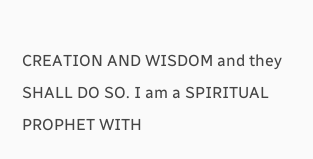CREATION AND WISDOM and they SHALL DO SO. I am a SPIRITUAL PROPHET WITH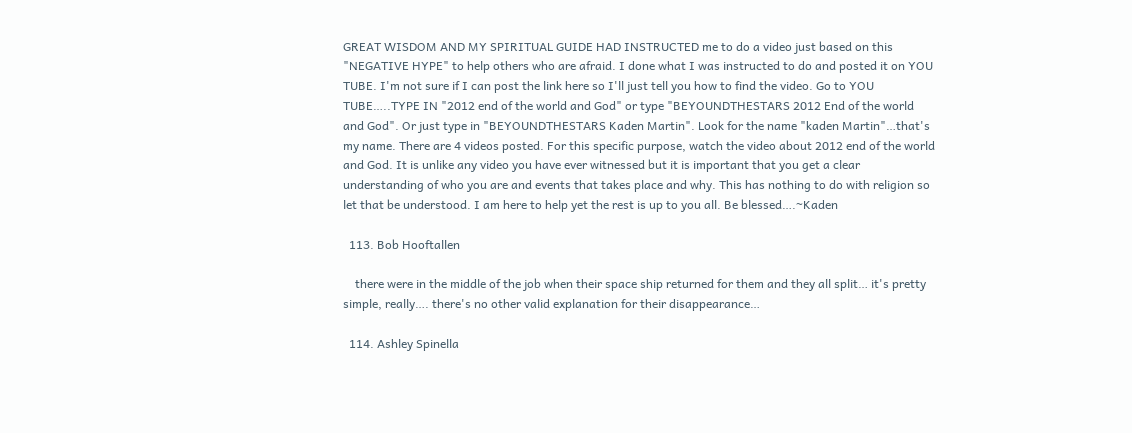GREAT WISDOM AND MY SPIRITUAL GUIDE HAD INSTRUCTED me to do a video just based on this "NEGATIVE HYPE" to help others who are afraid. I done what I was instructed to do and posted it on YOU TUBE. I'm not sure if I can post the link here so I'll just tell you how to find the video. Go to YOU TUBE…..TYPE IN "2012 end of the world and God" or type "BEYOUNDTHESTARS 2012 End of the world and God". Or just type in "BEYOUNDTHESTARS Kaden Martin". Look for the name "kaden Martin"…that's my name. There are 4 videos posted. For this specific purpose, watch the video about 2012 end of the world and God. It is unlike any video you have ever witnessed but it is important that you get a clear understanding of who you are and events that takes place and why. This has nothing to do with religion so let that be understood. I am here to help yet the rest is up to you all. Be blessed….~Kaden

  113. Bob Hooftallen

    there were in the middle of the job when their space ship returned for them and they all split… it's pretty simple, really…. there's no other valid explanation for their disappearance…

  114. Ashley Spinella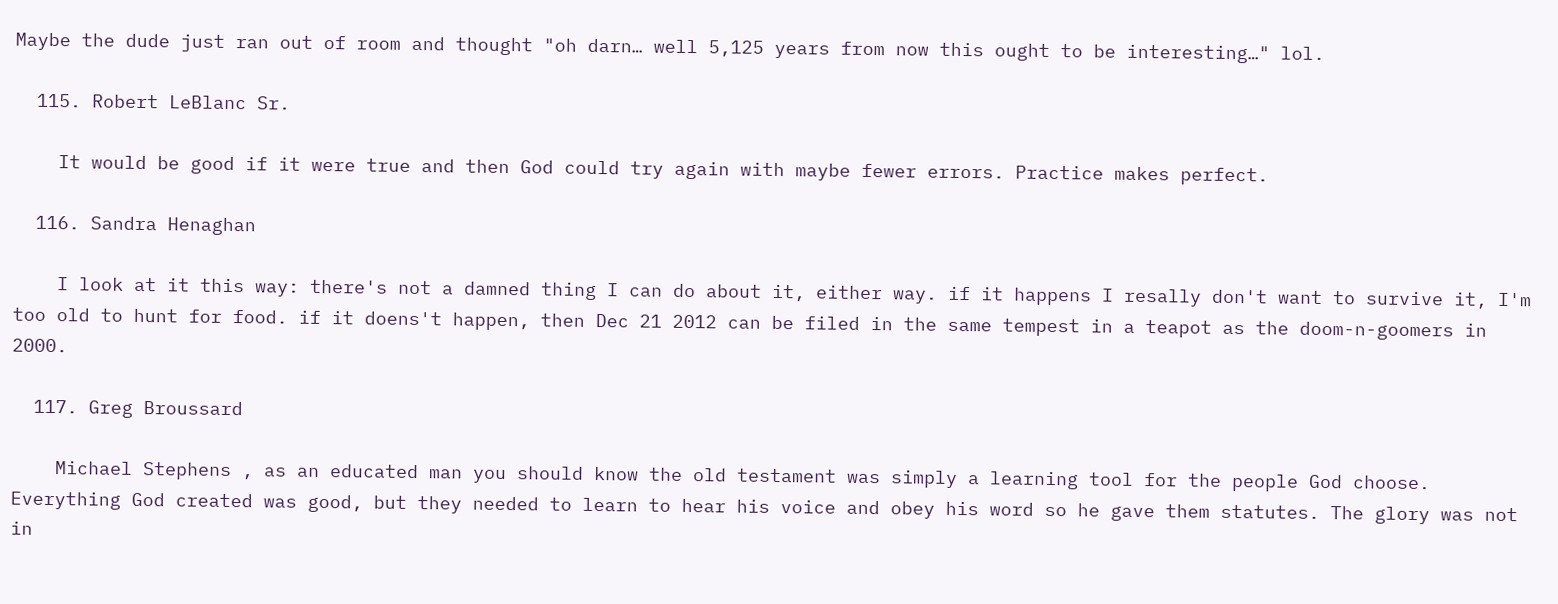Maybe the dude just ran out of room and thought "oh darn… well 5,125 years from now this ought to be interesting…" lol.

  115. Robert LeBlanc Sr.

    It would be good if it were true and then God could try again with maybe fewer errors. Practice makes perfect.

  116. Sandra Henaghan

    I look at it this way: there's not a damned thing I can do about it, either way. if it happens I resally don't want to survive it, I'm too old to hunt for food. if it doens't happen, then Dec 21 2012 can be filed in the same tempest in a teapot as the doom-n-goomers in 2000.

  117. Greg Broussard

    Michael Stephens , as an educated man you should know the old testament was simply a learning tool for the people God choose. Everything God created was good, but they needed to learn to hear his voice and obey his word so he gave them statutes. The glory was not in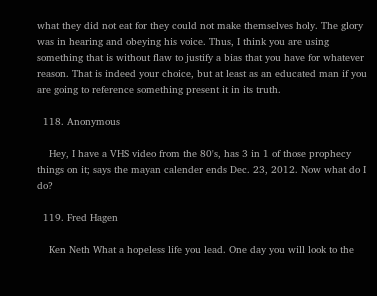what they did not eat for they could not make themselves holy. The glory was in hearing and obeying his voice. Thus, I think you are using something that is without flaw to justify a bias that you have for whatever reason. That is indeed your choice, but at least as an educated man if you are going to reference something present it in its truth.

  118. Anonymous

    Hey, I have a VHS video from the 80's, has 3 in 1 of those prophecy things on it; says the mayan calender ends Dec. 23, 2012. Now what do I do?

  119. Fred Hagen

    Ken Neth What a hopeless life you lead. One day you will look to the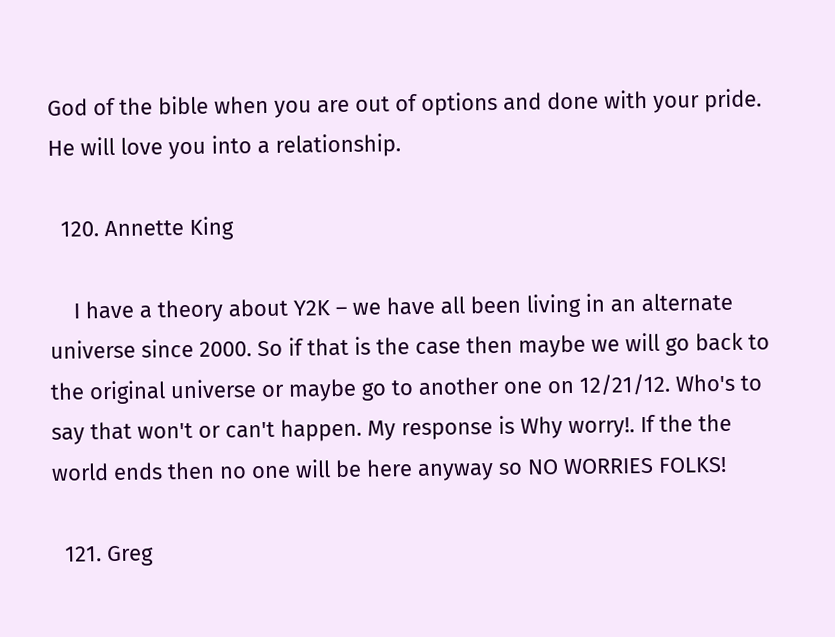God of the bible when you are out of options and done with your pride. He will love you into a relationship.

  120. Annette King

    I have a theory about Y2K – we have all been living in an alternate universe since 2000. So if that is the case then maybe we will go back to the original universe or maybe go to another one on 12/21/12. Who's to say that won't or can't happen. My response is Why worry!. If the the world ends then no one will be here anyway so NO WORRIES FOLKS!

  121. Greg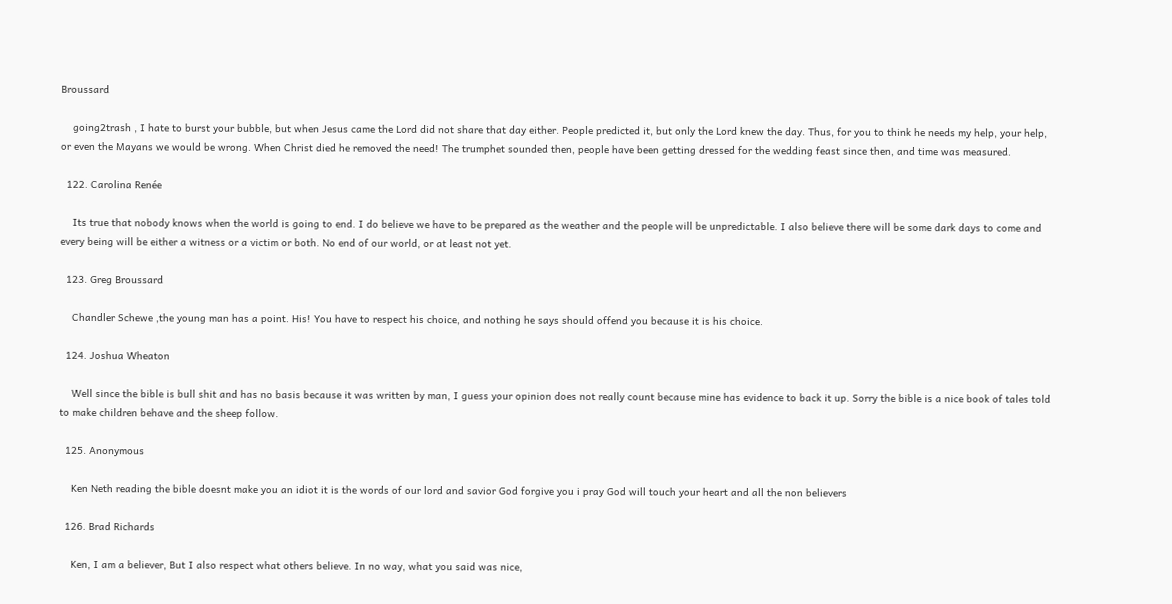Broussard

    going2trash , I hate to burst your bubble, but when Jesus came the Lord did not share that day either. People predicted it, but only the Lord knew the day. Thus, for you to think he needs my help, your help, or even the Mayans we would be wrong. When Christ died he removed the need! The trumphet sounded then, people have been getting dressed for the wedding feast since then, and time was measured.

  122. Carolina Renée

    Its true that nobody knows when the world is going to end. I do believe we have to be prepared as the weather and the people will be unpredictable. I also believe there will be some dark days to come and every being will be either a witness or a victim or both. No end of our world, or at least not yet.

  123. Greg Broussard

    Chandler Schewe ,the young man has a point. His! You have to respect his choice, and nothing he says should offend you because it is his choice.

  124. Joshua Wheaton

    Well since the bible is bull shit and has no basis because it was written by man, I guess your opinion does not really count because mine has evidence to back it up. Sorry the bible is a nice book of tales told to make children behave and the sheep follow.

  125. Anonymous

    Ken Neth reading the bible doesnt make you an idiot it is the words of our lord and savior God forgive you i pray God will touch your heart and all the non believers

  126. Brad Richards

    Ken, I am a believer, But I also respect what others believe. In no way, what you said was nice,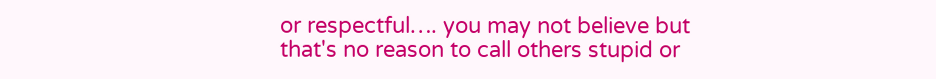or respectful…. you may not believe but that's no reason to call others stupid or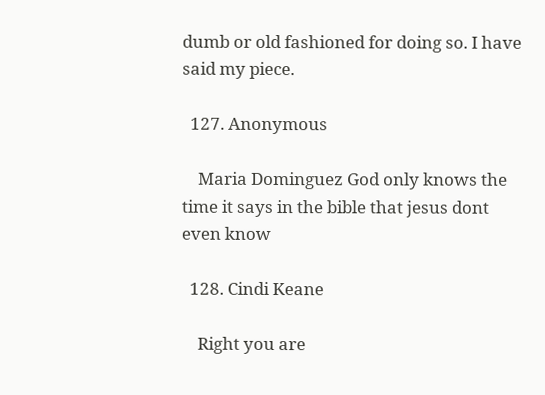dumb or old fashioned for doing so. I have said my piece.

  127. Anonymous

    Maria Dominguez God only knows the time it says in the bible that jesus dont even know

  128. Cindi Keane

    Right you are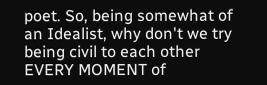poet. So, being somewhat of an Idealist, why don't we try being civil to each other EVERY MOMENT of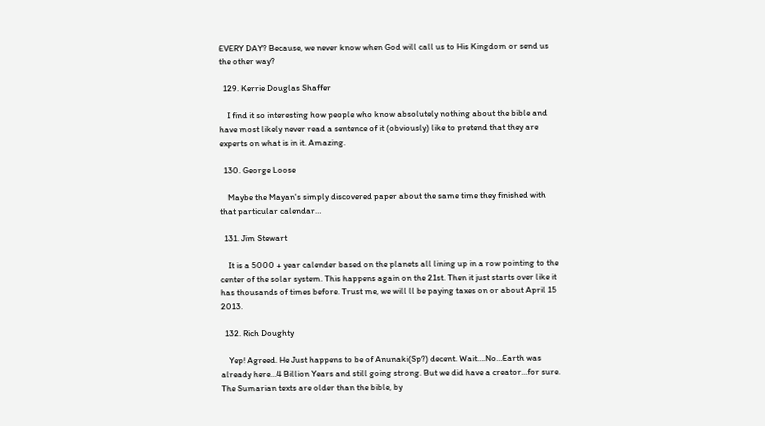EVERY DAY? Because, we never know when God will call us to His Kingdom or send us the other way?

  129. Kerrie Douglas Shaffer

    I find it so interesting how people who know absolutely nothing about the bible and have most likely never read a sentence of it (obviously) like to pretend that they are experts on what is in it. Amazing.

  130. George Loose

    Maybe the Mayan's simply discovered paper about the same time they finished with that particular calendar…

  131. Jim Stewart

    It is a 5000 + year calender based on the planets all lining up in a row pointing to the center of the solar system. This happens again on the 21st. Then it just starts over like it has thousands of times before. Trust me, we will ll be paying taxes on or about April 15 2013.

  132. Rich Doughty

    Yep! Agreed. He Just happens to be of Anunaki(Sp?) decent. Wait….No…Earth was already here…4 Billion Years and still going strong. But we did have a creator…for sure. The Sumarian texts are older than the bible, by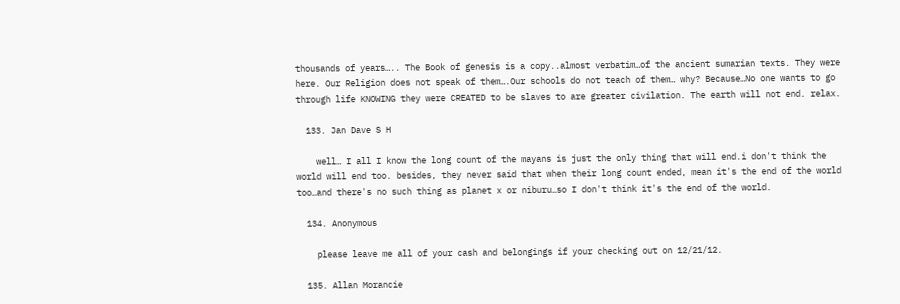thousands of years….. The Book of genesis is a copy..almost verbatim…of the ancient sumarian texts. They were here. Our Religion does not speak of them….Our schools do not teach of them… why? Because…No one wants to go through life KNOWING they were CREATED to be slaves to are greater civilation. The earth will not end. relax.

  133. Jan Dave S H

    well… I all I know the long count of the mayans is just the only thing that will end.i don't think the world will end too. besides, they never said that when their long count ended, mean it's the end of the world too…and there's no such thing as planet x or niburu…so I don't think it's the end of the world.

  134. Anonymous

    please leave me all of your cash and belongings if your checking out on 12/21/12.

  135. Allan Morancie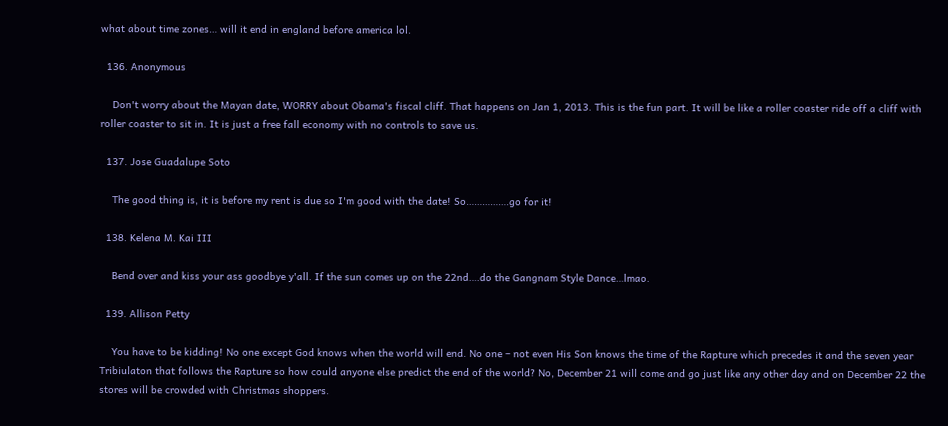what about time zones… will it end in england before america lol.

  136. Anonymous

    Don't worry about the Mayan date, WORRY about Obama's fiscal cliff. That happens on Jan 1, 2013. This is the fun part. It will be like a roller coaster ride off a cliff with roller coaster to sit in. It is just a free fall economy with no controls to save us.

  137. Jose Guadalupe Soto

    The good thing is, it is before my rent is due so I'm good with the date! So…………….go for it!

  138. Kelena M. Kai III

    Bend over and kiss your ass goodbye y'all. If the sun comes up on the 22nd….do the Gangnam Style Dance…lmao.

  139. Allison Petty

    You have to be kidding! No one except God knows when the world will end. No one – not even His Son knows the time of the Rapture which precedes it and the seven year Tribiulaton that follows the Rapture so how could anyone else predict the end of the world? No, December 21 will come and go just like any other day and on December 22 the stores will be crowded with Christmas shoppers.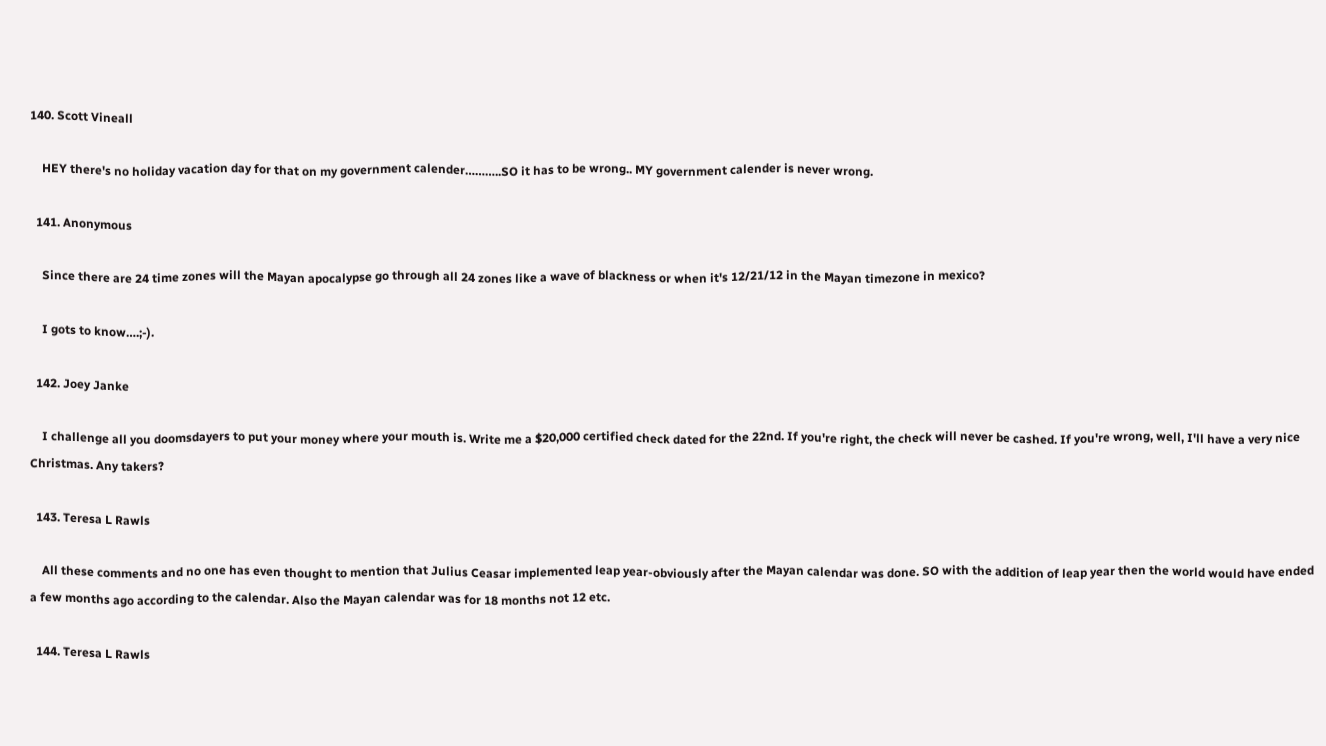140. Scott Vineall

    HEY there's no holiday vacation day for that on my government calender………..SO it has to be wrong.. MY government calender is never wrong.

  141. Anonymous

    Since there are 24 time zones will the Mayan apocalypse go through all 24 zones like a wave of blackness or when it's 12/21/12 in the Mayan timezone in mexico?

    I gots to know….;-).

  142. Joey Janke

    I challenge all you doomsdayers to put your money where your mouth is. Write me a $20,000 certified check dated for the 22nd. If you're right, the check will never be cashed. If you're wrong, well, I'll have a very nice Christmas. Any takers?

  143. Teresa L Rawls

    All these comments and no one has even thought to mention that Julius Ceasar implemented leap year-obviously after the Mayan calendar was done. SO with the addition of leap year then the world would have ended a few months ago according to the calendar. Also the Mayan calendar was for 18 months not 12 etc.

  144. Teresa L Rawls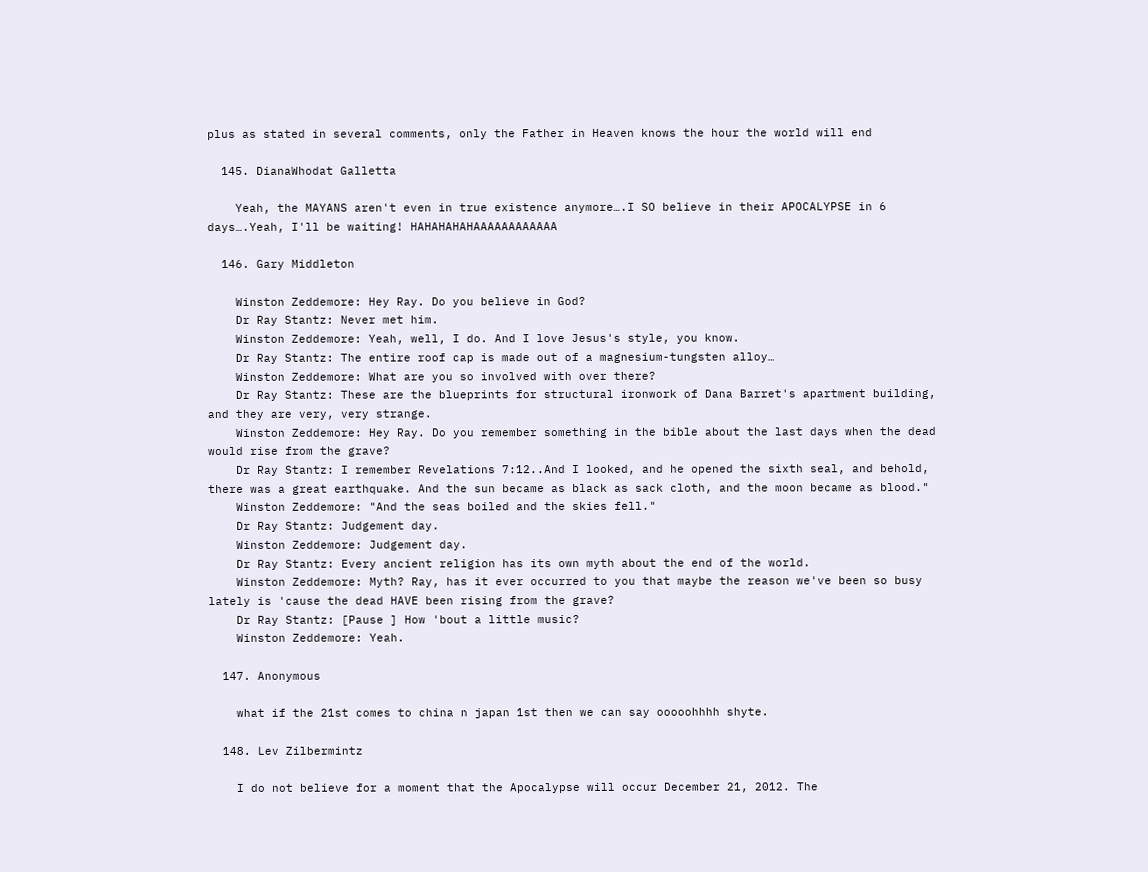plus as stated in several comments, only the Father in Heaven knows the hour the world will end

  145. DianaWhodat Galletta

    Yeah, the MAYANS aren't even in true existence anymore….I SO believe in their APOCALYPSE in 6 days….Yeah, I'll be waiting! HAHAHAHAHAAAAAAAAAAAA

  146. Gary Middleton

    Winston Zeddemore: Hey Ray. Do you believe in God?
    Dr Ray Stantz: Never met him.
    Winston Zeddemore: Yeah, well, I do. And I love Jesus's style, you know.
    Dr Ray Stantz: The entire roof cap is made out of a magnesium-tungsten alloy…
    Winston Zeddemore: What are you so involved with over there?
    Dr Ray Stantz: These are the blueprints for structural ironwork of Dana Barret's apartment building, and they are very, very strange.
    Winston Zeddemore: Hey Ray. Do you remember something in the bible about the last days when the dead would rise from the grave?
    Dr Ray Stantz: I remember Revelations 7:12..And I looked, and he opened the sixth seal, and behold, there was a great earthquake. And the sun became as black as sack cloth, and the moon became as blood."
    Winston Zeddemore: "And the seas boiled and the skies fell."
    Dr Ray Stantz: Judgement day.
    Winston Zeddemore: Judgement day.
    Dr Ray Stantz: Every ancient religion has its own myth about the end of the world.
    Winston Zeddemore: Myth? Ray, has it ever occurred to you that maybe the reason we've been so busy lately is 'cause the dead HAVE been rising from the grave?
    Dr Ray Stantz: [Pause ] How 'bout a little music?
    Winston Zeddemore: Yeah.

  147. Anonymous

    what if the 21st comes to china n japan 1st then we can say ooooohhhh shyte.

  148. Lev Zilbermintz

    I do not believe for a moment that the Apocalypse will occur December 21, 2012. The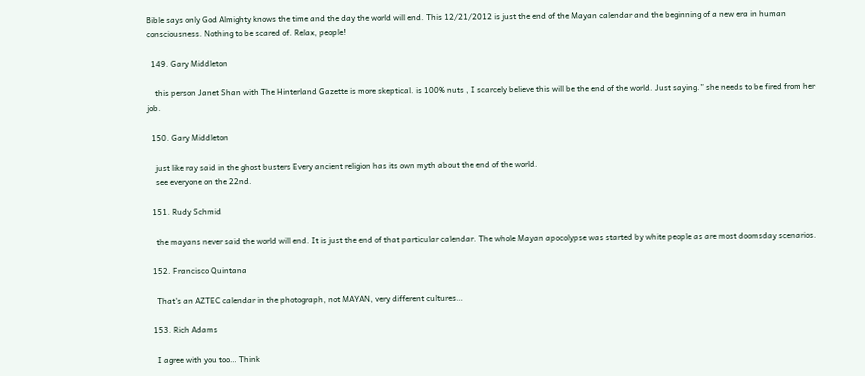Bible says only God Almighty knows the time and the day the world will end. This 12/21/2012 is just the end of the Mayan calendar and the beginning of a new era in human consciousness. Nothing to be scared of. Relax, people!

  149. Gary Middleton

    this person Janet Shan with The Hinterland Gazette is more skeptical. is 100% nuts , I scarcely believe this will be the end of the world. Just saying.” she needs to be fired from her job.

  150. Gary Middleton

    just like ray said in the ghost busters Every ancient religion has its own myth about the end of the world.
    see everyone on the 22nd.

  151. Rudy Schmid

    the mayans never said the world will end. It is just the end of that particular calendar. The whole Mayan apocolypse was started by white people as are most doomsday scenarios.

  152. Francisco Quintana

    That's an AZTEC calendar in the photograph, not MAYAN, very different cultures…

  153. Rich Adams

    I agree with you too… Think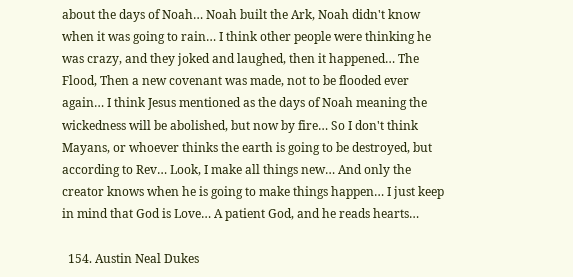about the days of Noah… Noah built the Ark, Noah didn't know when it was going to rain… I think other people were thinking he was crazy, and they joked and laughed, then it happened… The Flood, Then a new covenant was made, not to be flooded ever again… I think Jesus mentioned as the days of Noah meaning the wickedness will be abolished, but now by fire… So I don't think Mayans, or whoever thinks the earth is going to be destroyed, but according to Rev… Look, I make all things new… And only the creator knows when he is going to make things happen… I just keep in mind that God is Love… A patient God, and he reads hearts…

  154. Austin Neal Dukes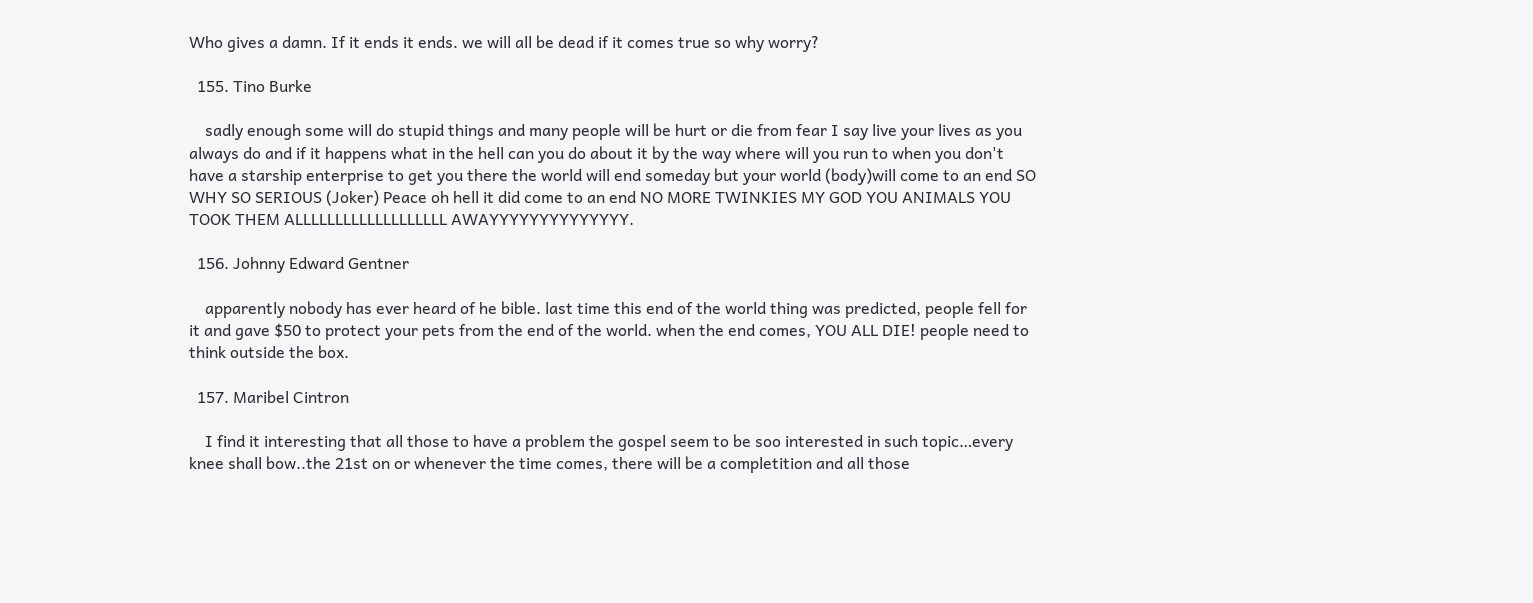Who gives a damn. If it ends it ends. we will all be dead if it comes true so why worry?

  155. Tino Burke

    sadly enough some will do stupid things and many people will be hurt or die from fear I say live your lives as you always do and if it happens what in the hell can you do about it by the way where will you run to when you don't have a starship enterprise to get you there the world will end someday but your world (body)will come to an end SO WHY SO SERIOUS (Joker) Peace oh hell it did come to an end NO MORE TWINKIES MY GOD YOU ANIMALS YOU TOOK THEM ALLLLLLLLLLLLLLLLLLL AWAYYYYYYYYYYYYYY.

  156. Johnny Edward Gentner

    apparently nobody has ever heard of he bible. last time this end of the world thing was predicted, people fell for it and gave $50 to protect your pets from the end of the world. when the end comes, YOU ALL DIE! people need to think outside the box.

  157. Maribel Cintron

    I find it interesting that all those to have a problem the gospel seem to be soo interested in such topic…every knee shall bow..the 21st on or whenever the time comes, there will be a completition and all those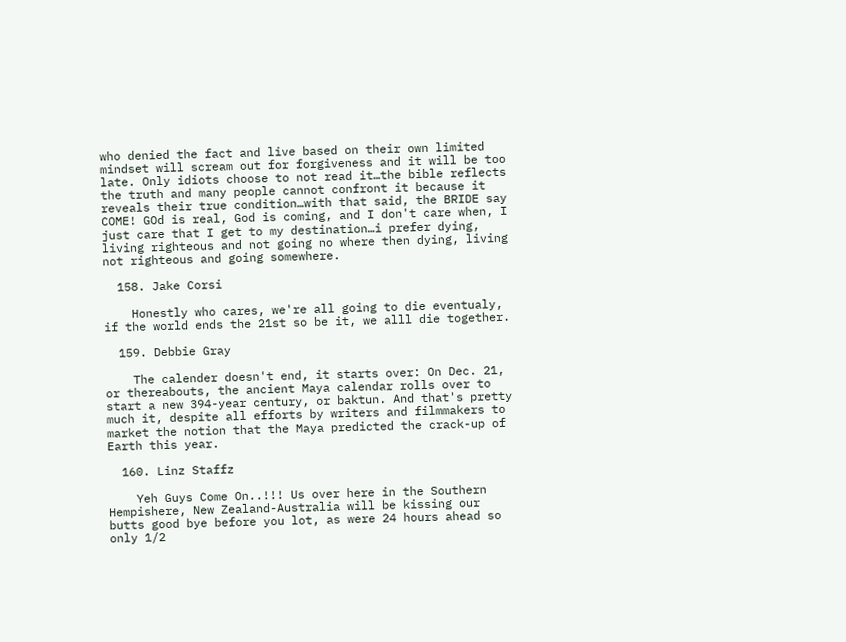who denied the fact and live based on their own limited mindset will scream out for forgiveness and it will be too late. Only idiots choose to not read it…the bible reflects the truth and many people cannot confront it because it reveals their true condition…with that said, the BRIDE say COME! GOd is real, God is coming, and I don't care when, I just care that I get to my destination…i prefer dying, living righteous and not going no where then dying, living not righteous and going somewhere.

  158. Jake Corsi

    Honestly who cares, we're all going to die eventualy, if the world ends the 21st so be it, we alll die together.

  159. Debbie Gray

    The calender doesn't end, it starts over: On Dec. 21, or thereabouts, the ancient Maya calendar rolls over to start a new 394-year century, or baktun. And that's pretty much it, despite all efforts by writers and filmmakers to market the notion that the Maya predicted the crack-up of Earth this year.

  160. Linz Staffz

    Yeh Guys Come On..!!! Us over here in the Southern Hempishere, New Zealand-Australia will be kissing our butts good bye before you lot, as were 24 hours ahead so only 1/2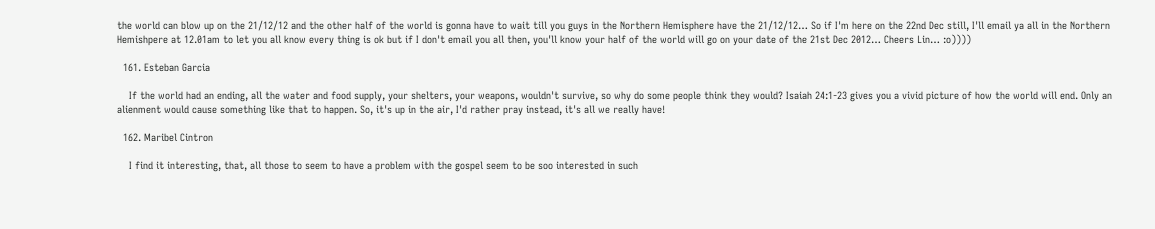the world can blow up on the 21/12/12 and the other half of the world is gonna have to wait till you guys in the Northern Hemisphere have the 21/12/12… So if I'm here on the 22nd Dec still, I'll email ya all in the Northern Hemishpere at 12.01am to let you all know every thing is ok but if I don't email you all then, you'll know your half of the world will go on your date of the 21st Dec 2012… Cheers Lin… :o))))

  161. Esteban Garcia

    If the world had an ending, all the water and food supply, your shelters, your weapons, wouldn't survive, so why do some people think they would? Isaiah 24:1-23 gives you a vivid picture of how the world will end. Only an alienment would cause something like that to happen. So, it's up in the air, I'd rather pray instead, it's all we really have!

  162. Maribel Cintron

    I find it interesting, that, all those to seem to have a problem with the gospel seem to be soo interested in such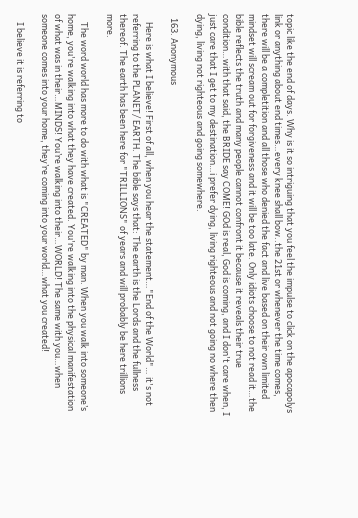topic like the end of days. Why is it so intriguing that you feel the impulse to click on the apocapolys link or anything about end times…every knee shall bow..the 21st or whenever the time comes, there will be a completition and all those who denied the fact and live based on their own limited mindset will scream out for forgiveness and it will be too late. Only idiots choose to not read it…the bible reflects the truth and many people cannot confront it because it reveals their true condition…with that said, the BRIDE say COME! GOd is real, God is coming, and I don't care when, I just care that I get to my destination…i prefer dying, living righteous and not going no where then dying, living not righteous and going somewhere.

  163. Anonymous

    Here is what I believe! First of all, when you hear the statement…"End of the World"… it's not referring to the PLANET/ EARTH. The bible says that: The earth is the Lords and the fullness thereof. The earth has been here for "TRILLIONS" of years and will probably be here trillions more.

    The word world has more to do with what is "CREATED" by man. When you walk into someone’s home, you're walking into what they have created. You're walking into the physical manifestation of what was in their…MINDS! You’re walking into their…WORLD! The same with you…when someone comes into your home, they’re coming into your world…what you created!

    I believe it is referring to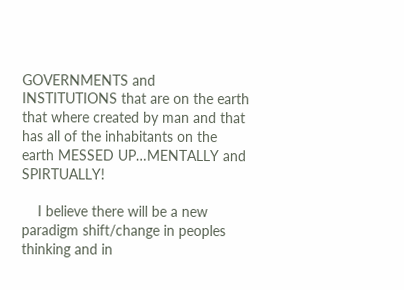GOVERNMENTS and INSTITUTIONS that are on the earth that where created by man and that has all of the inhabitants on the earth MESSED UP…MENTALLY and SPIRTUALLY!

    I believe there will be a new paradigm shift/change in peoples thinking and in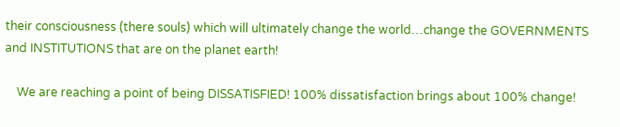their consciousness (there souls) which will ultimately change the world…change the GOVERNMENTS and INSTITUTIONS that are on the planet earth!

    We are reaching a point of being DISSATISFIED! 100% dissatisfaction brings about 100% change!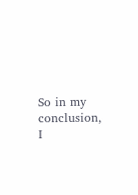So in my conclusion, I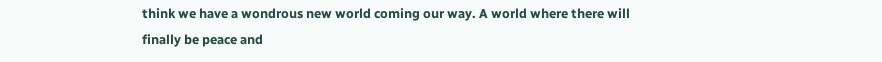think we have a wondrous new world coming our way. A world where there will finally be peace and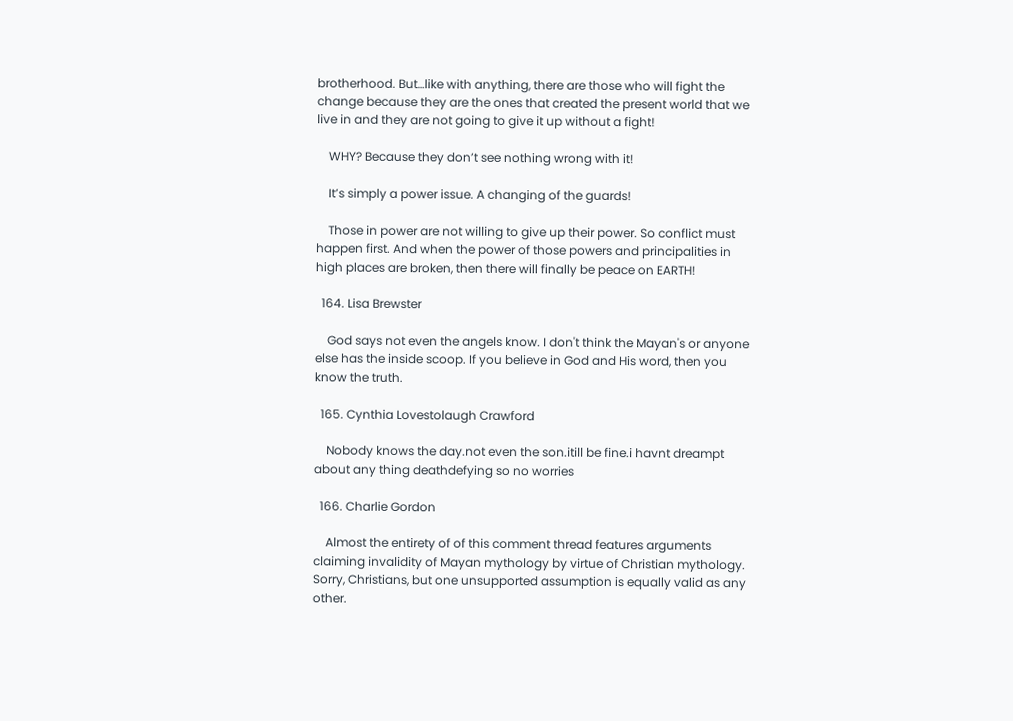brotherhood. But…like with anything, there are those who will fight the change because they are the ones that created the present world that we live in and they are not going to give it up without a fight!

    WHY? Because they don’t see nothing wrong with it!

    It’s simply a power issue. A changing of the guards!

    Those in power are not willing to give up their power. So conflict must happen first. And when the power of those powers and principalities in high places are broken, then there will finally be peace on EARTH!

  164. Lisa Brewster

    God says not even the angels know. I don't think the Mayan's or anyone else has the inside scoop. If you believe in God and His word, then you know the truth.

  165. Cynthia Lovestolaugh Crawford

    Nobody knows the day.not even the son.itill be fine.i havnt dreampt about any thing deathdefying so no worries

  166. Charlie Gordon

    Almost the entirety of of this comment thread features arguments claiming invalidity of Mayan mythology by virtue of Christian mythology. Sorry, Christians, but one unsupported assumption is equally valid as any other.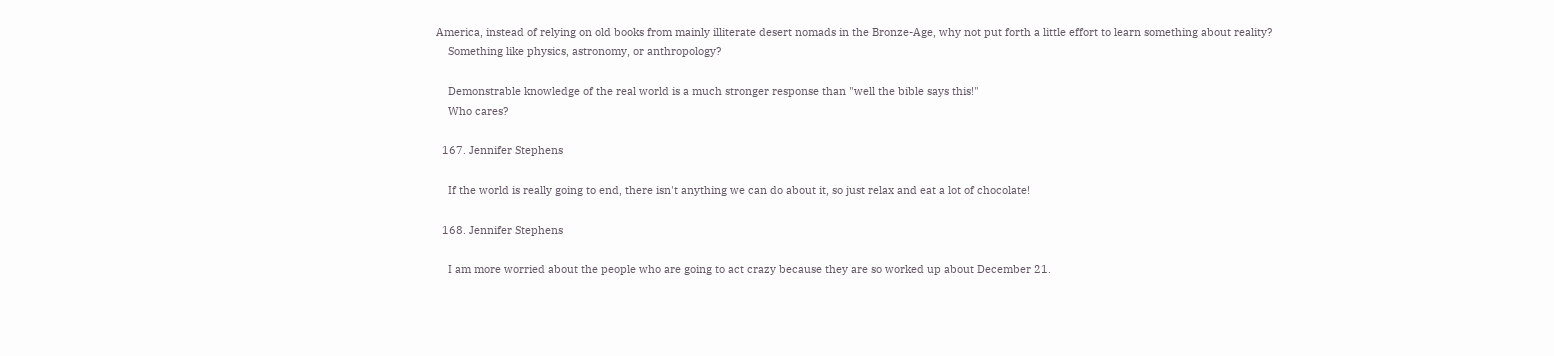America, instead of relying on old books from mainly illiterate desert nomads in the Bronze-Age, why not put forth a little effort to learn something about reality?
    Something like physics, astronomy, or anthropology?

    Demonstrable knowledge of the real world is a much stronger response than "well the bible says this!"
    Who cares?

  167. Jennifer Stephens

    If the world is really going to end, there isn't anything we can do about it, so just relax and eat a lot of chocolate!

  168. Jennifer Stephens

    I am more worried about the people who are going to act crazy because they are so worked up about December 21.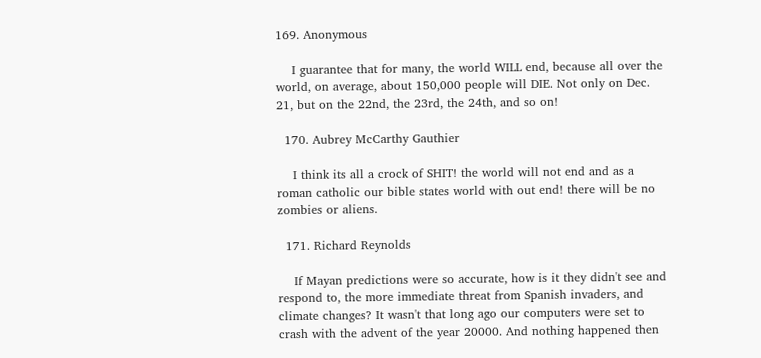169. Anonymous

    I guarantee that for many, the world WILL end, because all over the world, on average, about 150,000 people will DIE. Not only on Dec. 21, but on the 22nd, the 23rd, the 24th, and so on!

  170. Aubrey McCarthy Gauthier

    I think its all a crock of SHIT! the world will not end and as a roman catholic our bible states world with out end! there will be no zombies or aliens.

  171. Richard Reynolds

    If Mayan predictions were so accurate, how is it they didn't see and respond to, the more immediate threat from Spanish invaders, and climate changes? It wasn't that long ago our computers were set to crash with the advent of the year 20000. And nothing happened then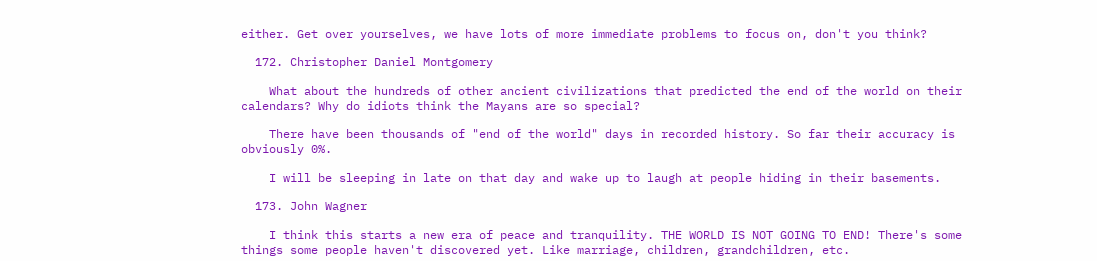either. Get over yourselves, we have lots of more immediate problems to focus on, don't you think?

  172. Christopher Daniel Montgomery

    What about the hundreds of other ancient civilizations that predicted the end of the world on their calendars? Why do idiots think the Mayans are so special?

    There have been thousands of "end of the world" days in recorded history. So far their accuracy is obviously 0%.

    I will be sleeping in late on that day and wake up to laugh at people hiding in their basements.

  173. John Wagner

    I think this starts a new era of peace and tranquility. THE WORLD IS NOT GOING TO END! There's some things some people haven't discovered yet. Like marriage, children, grandchildren, etc.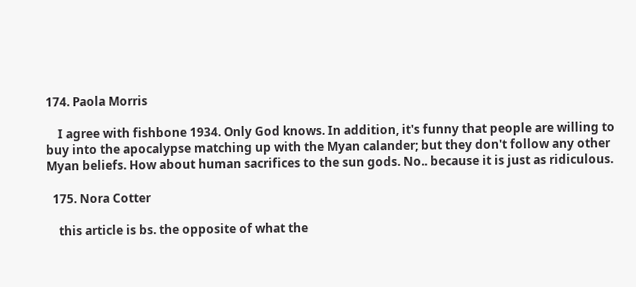174. Paola Morris

    I agree with fishbone 1934. Only God knows. In addition, it's funny that people are willing to buy into the apocalypse matching up with the Myan calander; but they don't follow any other Myan beliefs. How about human sacrifices to the sun gods. No.. because it is just as ridiculous.

  175. Nora Cotter

    this article is bs. the opposite of what the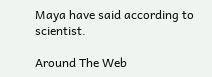Maya have said according to scientist.

Around The Web